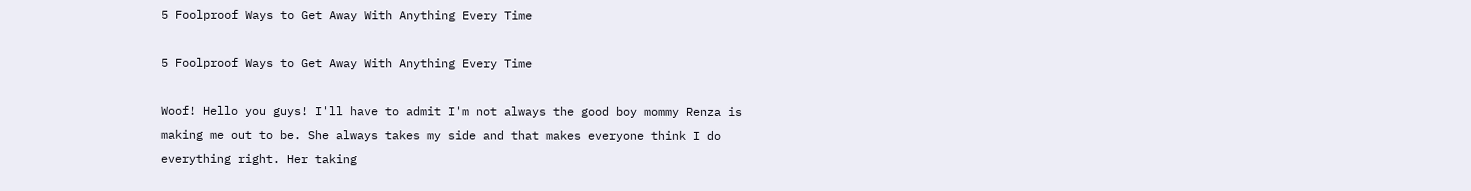5 Foolproof Ways to Get Away With Anything Every Time

5 Foolproof Ways to Get Away With Anything Every Time

Woof! Hello you guys! I'll have to admit I'm not always the good boy mommy Renza is making me out to be. She always takes my side and that makes everyone think I do everything right. Her taking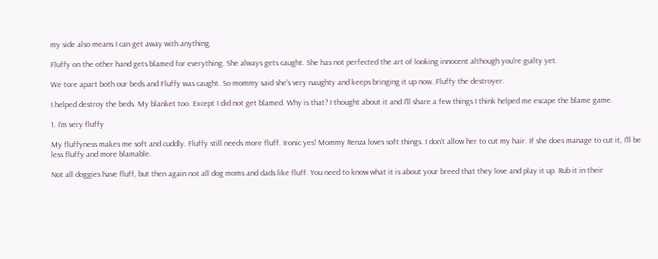my side also means I can get away with anything.

Fluffy on the other hand gets blamed for everything. She always gets caught. She has not perfected the art of looking innocent although you're guilty yet.

We tore apart both our beds and Fluffy was caught. So mommy said she's very naughty and keeps bringing it up now. Fluffy the destroyer.

I helped destroy the beds. My blanket too. Except I did not get blamed. Why is that? I thought about it and I'll share a few things I think helped me escape the blame game.

1. I'm very fluffy

My fluffyness makes me soft and cuddly. Fluffy still needs more fluff. Ironic yes! Mommy Renza loves soft things. I don't allow her to cut my hair. If she does manage to cut it, I'll be less fluffy and more blamable.

Not all doggies have fluff, but then again not all dog moms and dads like fluff. You need to know what it is about your breed that they love and play it up. Rub it in their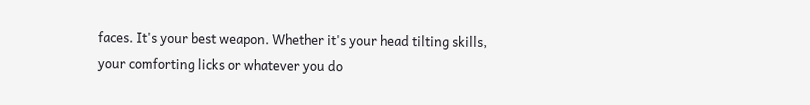faces. It's your best weapon. Whether it's your head tilting skills, your comforting licks or whatever you do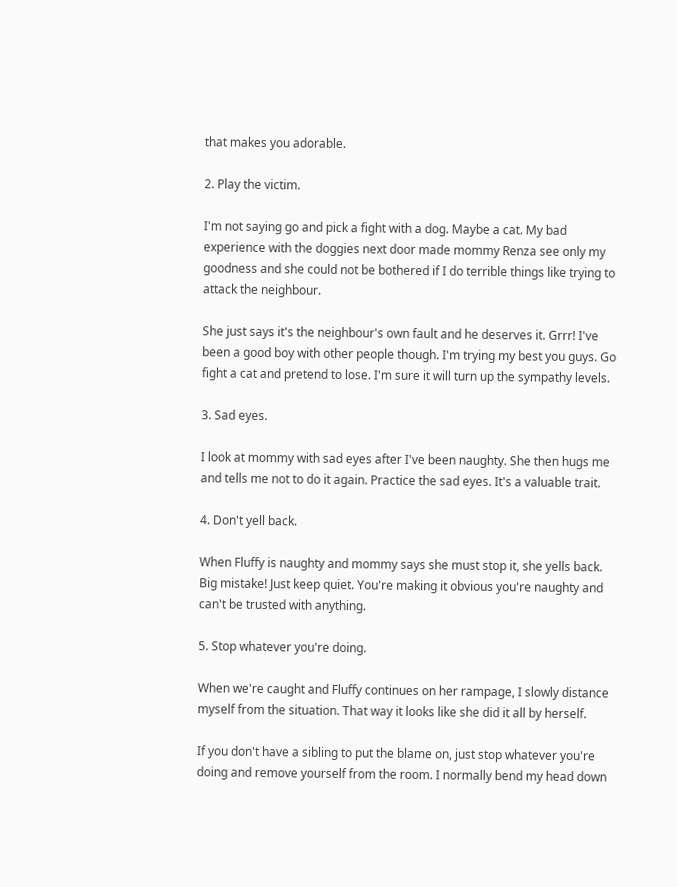that makes you adorable.

2. Play the victim.

I'm not saying go and pick a fight with a dog. Maybe a cat. My bad experience with the doggies next door made mommy Renza see only my goodness and she could not be bothered if I do terrible things like trying to attack the neighbour.

She just says it's the neighbour's own fault and he deserves it. Grrr! I've been a good boy with other people though. I'm trying my best you guys. Go fight a cat and pretend to lose. I'm sure it will turn up the sympathy levels.

3. Sad eyes.

I look at mommy with sad eyes after I've been naughty. She then hugs me and tells me not to do it again. Practice the sad eyes. It's a valuable trait.

4. Don't yell back.

When Fluffy is naughty and mommy says she must stop it, she yells back. Big mistake! Just keep quiet. You're making it obvious you're naughty and can't be trusted with anything.

5. Stop whatever you're doing.

When we're caught and Fluffy continues on her rampage, I slowly distance myself from the situation. That way it looks like she did it all by herself.

If you don't have a sibling to put the blame on, just stop whatever you're doing and remove yourself from the room. I normally bend my head down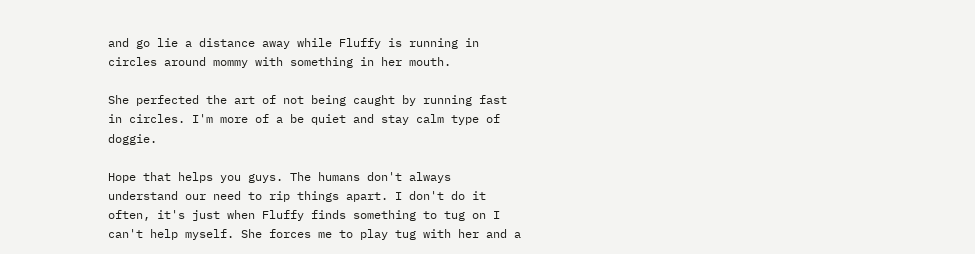and go lie a distance away while Fluffy is running in circles around mommy with something in her mouth.

She perfected the art of not being caught by running fast in circles. I'm more of a be quiet and stay calm type of doggie.

Hope that helps you guys. The humans don't always understand our need to rip things apart. I don't do it often, it's just when Fluffy finds something to tug on I can't help myself. She forces me to play tug with her and a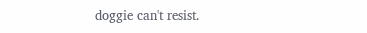doggie can't resist.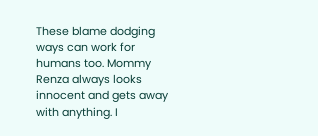These blame dodging ways can work for humans too. Mommy Renza always looks innocent and gets away with anything. I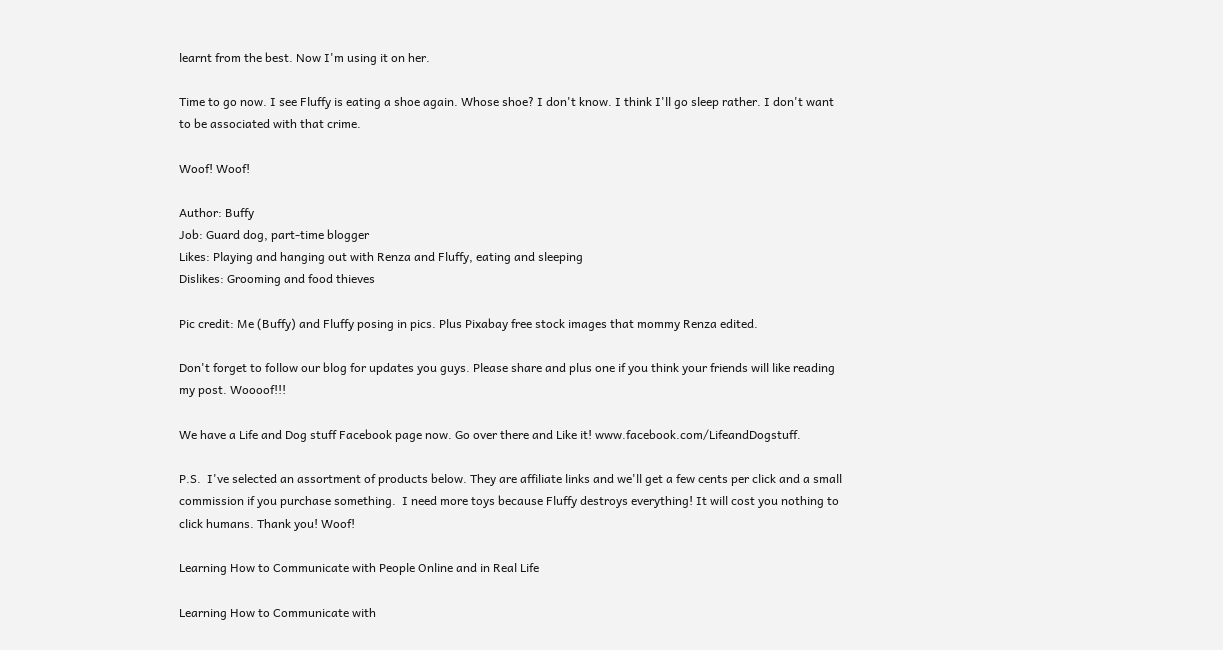learnt from the best. Now I'm using it on her.

Time to go now. I see Fluffy is eating a shoe again. Whose shoe? I don't know. I think I'll go sleep rather. I don't want to be associated with that crime.

Woof! Woof!

Author: Buffy
Job: Guard dog, part-time blogger
Likes: Playing and hanging out with Renza and Fluffy, eating and sleeping
Dislikes: Grooming and food thieves

Pic credit: Me (Buffy) and Fluffy posing in pics. Plus Pixabay free stock images that mommy Renza edited.

Don't forget to follow our blog for updates you guys. Please share and plus one if you think your friends will like reading my post. Woooof!!!

We have a Life and Dog stuff Facebook page now. Go over there and Like it! www.facebook.com/LifeandDogstuff.

P.S.  I've selected an assortment of products below. They are affiliate links and we'll get a few cents per click and a small commission if you purchase something.  I need more toys because Fluffy destroys everything! It will cost you nothing to click humans. Thank you! Woof!

Learning How to Communicate with People Online and in Real Life

Learning How to Communicate with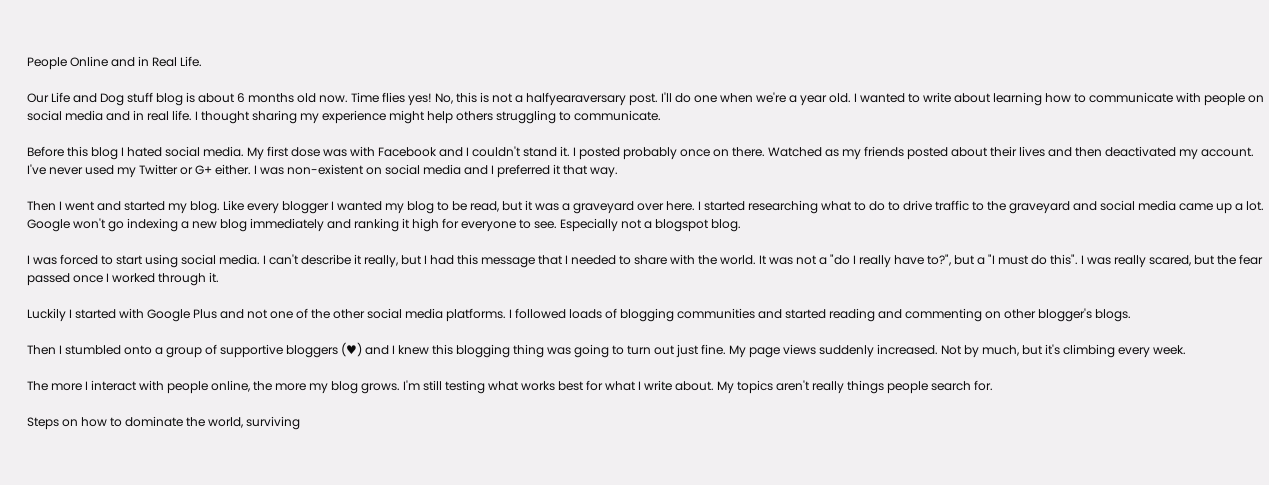People Online and in Real Life.

Our Life and Dog stuff blog is about 6 months old now. Time flies yes! No, this is not a halfyearaversary post. I'll do one when we're a year old. I wanted to write about learning how to communicate with people on social media and in real life. I thought sharing my experience might help others struggling to communicate.

Before this blog I hated social media. My first dose was with Facebook and I couldn't stand it. I posted probably once on there. Watched as my friends posted about their lives and then deactivated my account. I've never used my Twitter or G+ either. I was non-existent on social media and I preferred it that way.

Then I went and started my blog. Like every blogger I wanted my blog to be read, but it was a graveyard over here. I started researching what to do to drive traffic to the graveyard and social media came up a lot. Google won't go indexing a new blog immediately and ranking it high for everyone to see. Especially not a blogspot blog.

I was forced to start using social media. I can't describe it really, but I had this message that I needed to share with the world. It was not a "do I really have to?", but a "I must do this". I was really scared, but the fear passed once I worked through it.

Luckily I started with Google Plus and not one of the other social media platforms. I followed loads of blogging communities and started reading and commenting on other blogger's blogs.

Then I stumbled onto a group of supportive bloggers (♥) and I knew this blogging thing was going to turn out just fine. My page views suddenly increased. Not by much, but it's climbing every week.

The more I interact with people online, the more my blog grows. I'm still testing what works best for what I write about. My topics aren't really things people search for.

Steps on how to dominate the world, surviving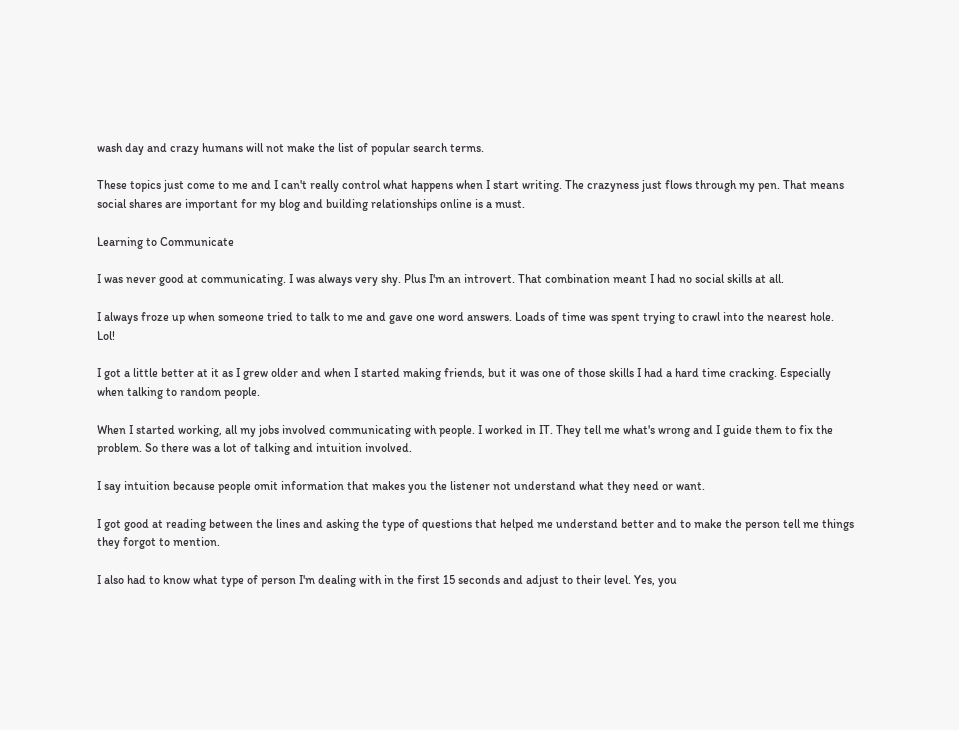wash day and crazy humans will not make the list of popular search terms.

These topics just come to me and I can't really control what happens when I start writing. The crazyness just flows through my pen. That means social shares are important for my blog and building relationships online is a must.

Learning to Communicate

I was never good at communicating. I was always very shy. Plus I'm an introvert. That combination meant I had no social skills at all.

I always froze up when someone tried to talk to me and gave one word answers. Loads of time was spent trying to crawl into the nearest hole. Lol!

I got a little better at it as I grew older and when I started making friends, but it was one of those skills I had a hard time cracking. Especially when talking to random people.

When I started working, all my jobs involved communicating with people. I worked in IT. They tell me what's wrong and I guide them to fix the problem. So there was a lot of talking and intuition involved.

I say intuition because people omit information that makes you the listener not understand what they need or want.

I got good at reading between the lines and asking the type of questions that helped me understand better and to make the person tell me things they forgot to mention.

I also had to know what type of person I'm dealing with in the first 15 seconds and adjust to their level. Yes, you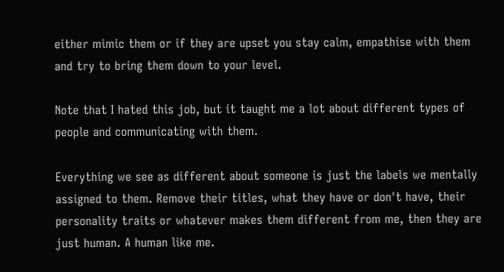either mimic them or if they are upset you stay calm, empathise with them and try to bring them down to your level.

Note that I hated this job, but it taught me a lot about different types of people and communicating with them.

Everything we see as different about someone is just the labels we mentally assigned to them. Remove their titles, what they have or don't have, their personality traits or whatever makes them different from me, then they are just human. A human like me.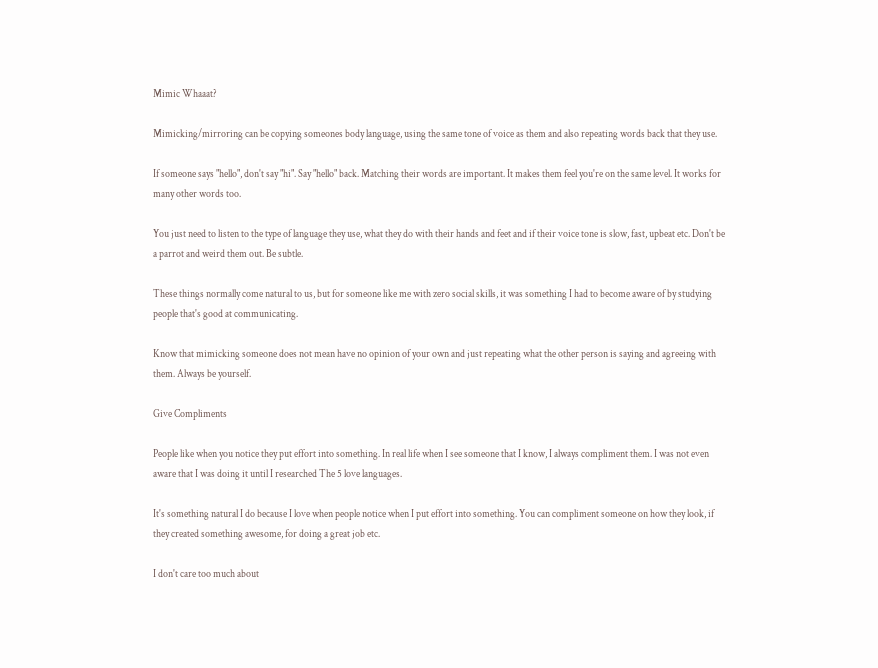Mimic Whaaat?

Mimicking/mirroring can be copying someones body language, using the same tone of voice as them and also repeating words back that they use.

If someone says "hello", don't say "hi". Say "hello" back. Matching their words are important. It makes them feel you're on the same level. It works for many other words too.

You just need to listen to the type of language they use, what they do with their hands and feet and if their voice tone is slow, fast, upbeat etc. Don't be a parrot and weird them out. Be subtle.

These things normally come natural to us, but for someone like me with zero social skills, it was something I had to become aware of by studying people that's good at communicating.

Know that mimicking someone does not mean have no opinion of your own and just repeating what the other person is saying and agreeing with them. Always be yourself.

Give Compliments

People like when you notice they put effort into something. In real life when I see someone that I know, I always compliment them. I was not even aware that I was doing it until I researched The 5 love languages.

It's something natural I do because I love when people notice when I put effort into something. You can compliment someone on how they look, if they created something awesome, for doing a great job etc.

I don't care too much about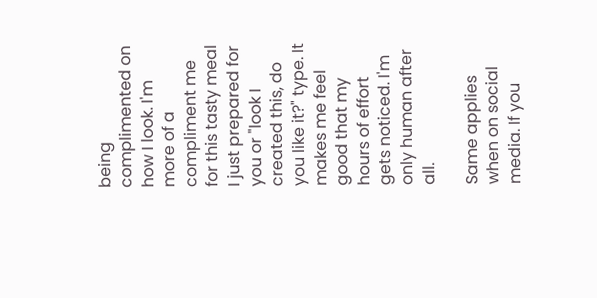being complimented on how I look. I'm more of a compliment me for this tasty meal I just prepared for you or "look I created this, do you like it?" type. It makes me feel good that my hours of effort gets noticed. I'm only human after all.

Same applies when on social media. If you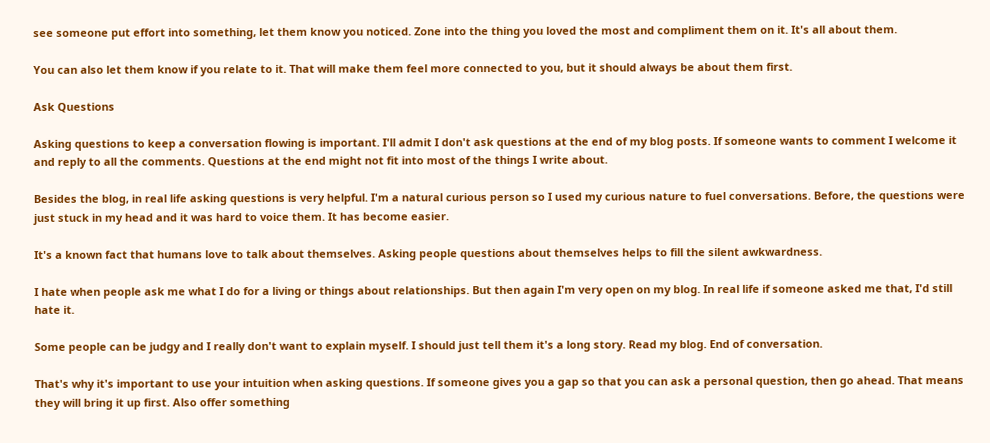see someone put effort into something, let them know you noticed. Zone into the thing you loved the most and compliment them on it. It's all about them.

You can also let them know if you relate to it. That will make them feel more connected to you, but it should always be about them first.

Ask Questions

Asking questions to keep a conversation flowing is important. I'll admit I don't ask questions at the end of my blog posts. If someone wants to comment I welcome it and reply to all the comments. Questions at the end might not fit into most of the things I write about.

Besides the blog, in real life asking questions is very helpful. I'm a natural curious person so I used my curious nature to fuel conversations. Before, the questions were just stuck in my head and it was hard to voice them. It has become easier.

It's a known fact that humans love to talk about themselves. Asking people questions about themselves helps to fill the silent awkwardness.

I hate when people ask me what I do for a living or things about relationships. But then again I'm very open on my blog. In real life if someone asked me that, I'd still hate it.

Some people can be judgy and I really don't want to explain myself. I should just tell them it's a long story. Read my blog. End of conversation.

That's why it's important to use your intuition when asking questions. If someone gives you a gap so that you can ask a personal question, then go ahead. That means they will bring it up first. Also offer something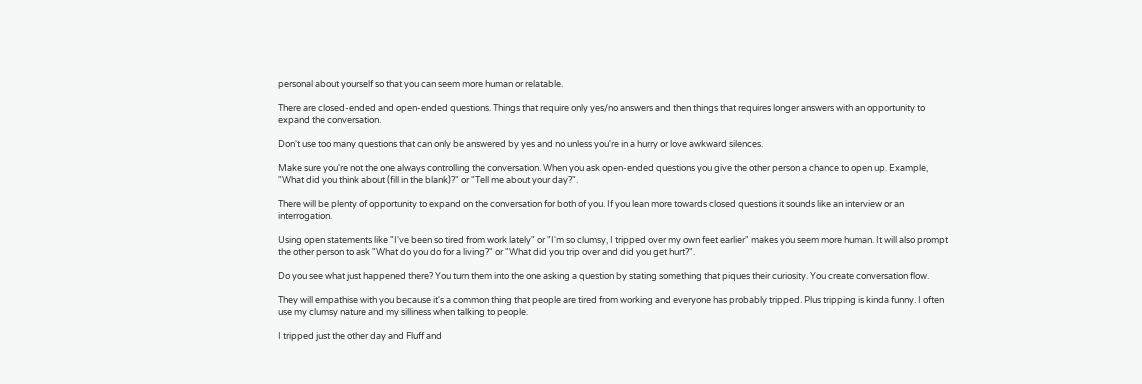personal about yourself so that you can seem more human or relatable.

There are closed-ended and open-ended questions. Things that require only yes/no answers and then things that requires longer answers with an opportunity to expand the conversation.

Don't use too many questions that can only be answered by yes and no unless you're in a hurry or love awkward silences.

Make sure you're not the one always controlling the conversation. When you ask open-ended questions you give the other person a chance to open up. Example, "What did you think about (fill in the blank)?" or "Tell me about your day?".

There will be plenty of opportunity to expand on the conversation for both of you. If you lean more towards closed questions it sounds like an interview or an interrogation.

Using open statements like "I've been so tired from work lately" or "I'm so clumsy, I tripped over my own feet earlier" makes you seem more human. It will also prompt the other person to ask "What do you do for a living?" or "What did you trip over and did you get hurt?".

Do you see what just happened there? You turn them into the one asking a question by stating something that piques their curiosity. You create conversation flow.

They will empathise with you because it's a common thing that people are tired from working and everyone has probably tripped. Plus tripping is kinda funny. I often use my clumsy nature and my silliness when talking to people.

I tripped just the other day and Fluff and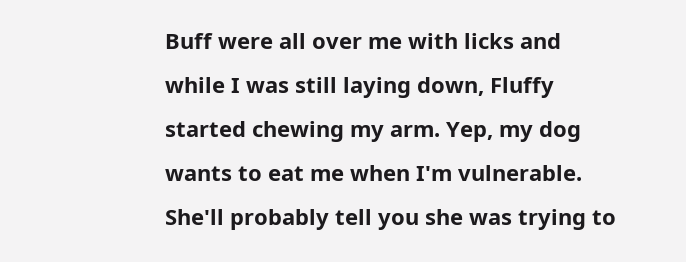Buff were all over me with licks and while I was still laying down, Fluffy started chewing my arm. Yep, my dog wants to eat me when I'm vulnerable. She'll probably tell you she was trying to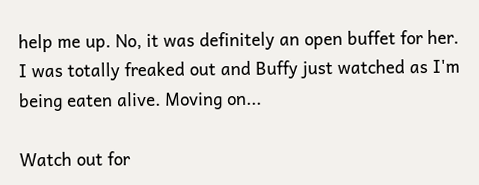help me up. No, it was definitely an open buffet for her. I was totally freaked out and Buffy just watched as I'm being eaten alive. Moving on...

Watch out for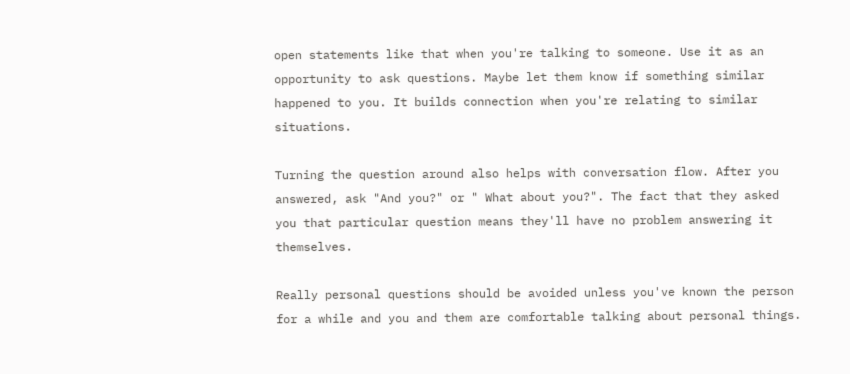open statements like that when you're talking to someone. Use it as an opportunity to ask questions. Maybe let them know if something similar happened to you. It builds connection when you're relating to similar situations.

Turning the question around also helps with conversation flow. After you answered, ask "And you?" or " What about you?". The fact that they asked you that particular question means they'll have no problem answering it themselves.

Really personal questions should be avoided unless you've known the person for a while and you and them are comfortable talking about personal things.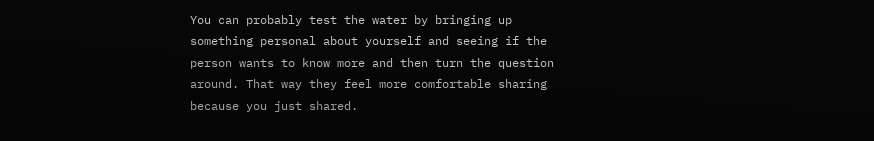You can probably test the water by bringing up something personal about yourself and seeing if the person wants to know more and then turn the question around. That way they feel more comfortable sharing because you just shared.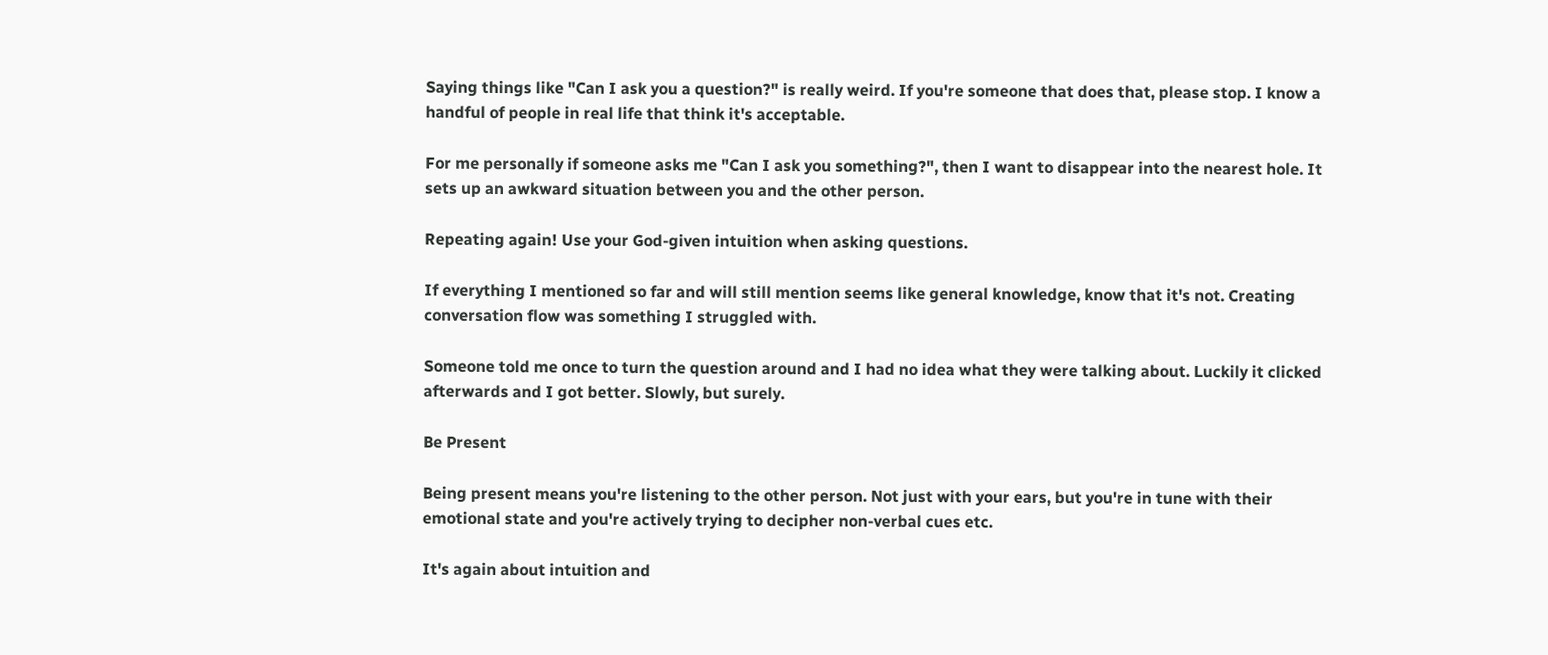Saying things like "Can I ask you a question?" is really weird. If you're someone that does that, please stop. I know a handful of people in real life that think it's acceptable.

For me personally if someone asks me "Can I ask you something?", then I want to disappear into the nearest hole. It sets up an awkward situation between you and the other person.

Repeating again! Use your God-given intuition when asking questions.

If everything I mentioned so far and will still mention seems like general knowledge, know that it's not. Creating conversation flow was something I struggled with.

Someone told me once to turn the question around and I had no idea what they were talking about. Luckily it clicked afterwards and I got better. Slowly, but surely.

Be Present

Being present means you're listening to the other person. Not just with your ears, but you're in tune with their emotional state and you're actively trying to decipher non-verbal cues etc.

It's again about intuition and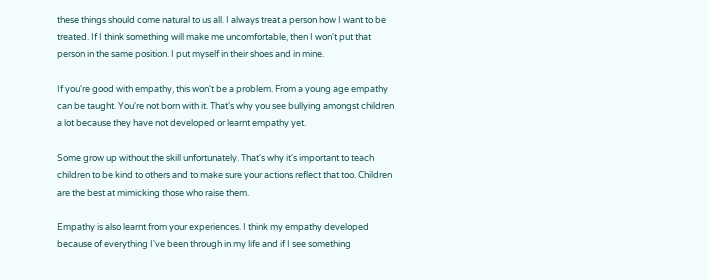these things should come natural to us all. I always treat a person how I want to be treated. If I think something will make me uncomfortable, then I won't put that person in the same position. I put myself in their shoes and in mine.

If you're good with empathy, this won't be a problem. From a young age empathy can be taught. You're not born with it. That's why you see bullying amongst children a lot because they have not developed or learnt empathy yet.

Some grow up without the skill unfortunately. That's why it's important to teach children to be kind to others and to make sure your actions reflect that too. Children are the best at mimicking those who raise them.

Empathy is also learnt from your experiences. I think my empathy developed because of everything I've been through in my life and if I see something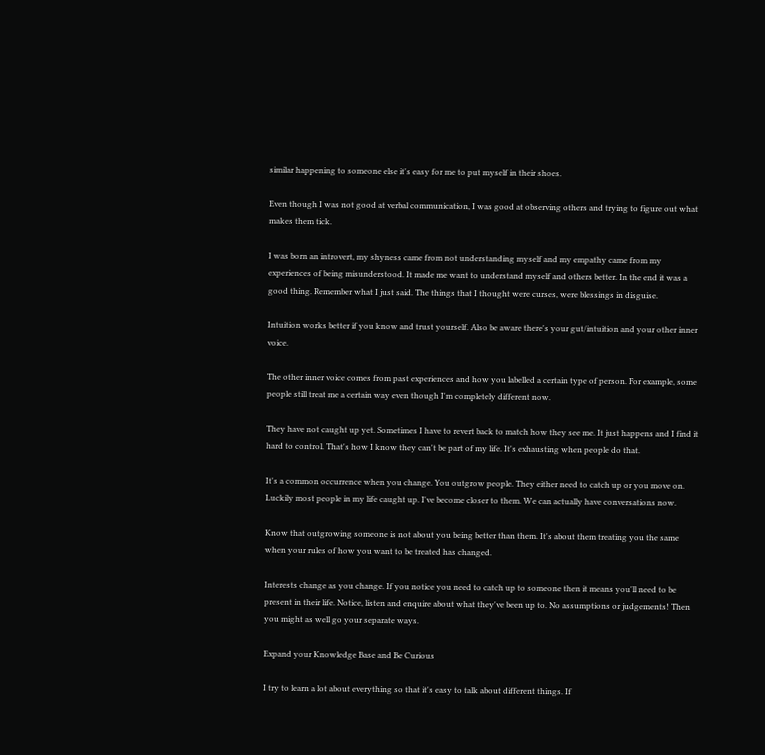similar happening to someone else it's easy for me to put myself in their shoes.

Even though I was not good at verbal communication, I was good at observing others and trying to figure out what makes them tick.

I was born an introvert, my shyness came from not understanding myself and my empathy came from my experiences of being misunderstood. It made me want to understand myself and others better. In the end it was a good thing. Remember what I just said. The things that I thought were curses, were blessings in disguise.

Intuition works better if you know and trust yourself. Also be aware there's your gut/intuition and your other inner voice.

The other inner voice comes from past experiences and how you labelled a certain type of person. For example, some people still treat me a certain way even though I'm completely different now.

They have not caught up yet. Sometimes I have to revert back to match how they see me. It just happens and I find it hard to control. That's how I know they can't be part of my life. It's exhausting when people do that.

It's a common occurrence when you change. You outgrow people. They either need to catch up or you move on. Luckily most people in my life caught up. I've become closer to them. We can actually have conversations now.

Know that outgrowing someone is not about you being better than them. It's about them treating you the same when your rules of how you want to be treated has changed.

Interests change as you change. If you notice you need to catch up to someone then it means you'll need to be present in their life. Notice, listen and enquire about what they've been up to. No assumptions or judgements! Then you might as well go your separate ways.

Expand your Knowledge Base and Be Curious

I try to learn a lot about everything so that it's easy to talk about different things. If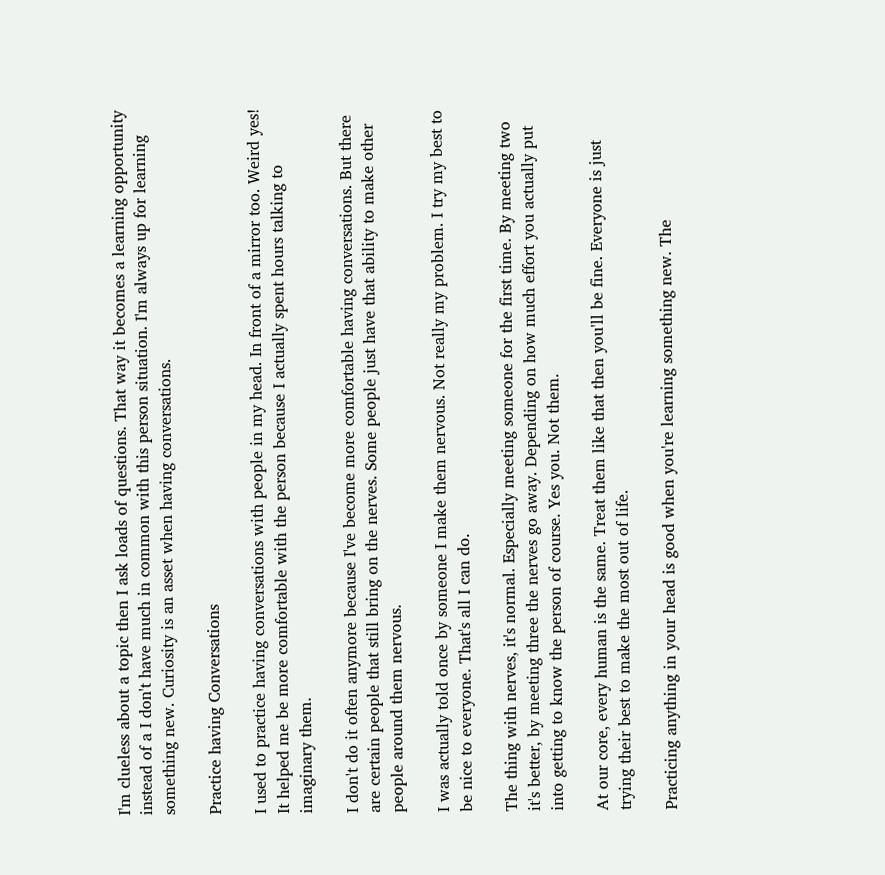I'm clueless about a topic then I ask loads of questions. That way it becomes a learning opportunity instead of a I don't have much in common with this person situation. I'm always up for learning something new. Curiosity is an asset when having conversations.

Practice having Conversations

I used to practice having conversations with people in my head. In front of a mirror too. Weird yes! It helped me be more comfortable with the person because I actually spent hours talking to imaginary them.

I don't do it often anymore because I've become more comfortable having conversations. But there are certain people that still bring on the nerves. Some people just have that ability to make other people around them nervous.

I was actually told once by someone I make them nervous. Not really my problem. I try my best to be nice to everyone. That's all I can do.

The thing with nerves, it's normal. Especially meeting someone for the first time. By meeting two it's better, by meeting three the nerves go away. Depending on how much effort you actually put into getting to know the person of course. Yes you. Not them.

At our core, every human is the same. Treat them like that then you'll be fine. Everyone is just trying their best to make the most out of life.

Practicing anything in your head is good when you're learning something new. The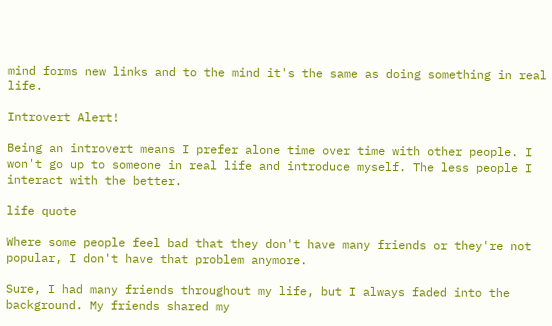mind forms new links and to the mind it's the same as doing something in real life.

Introvert Alert!

Being an introvert means I prefer alone time over time with other people. I won't go up to someone in real life and introduce myself. The less people I interact with the better.

life quote

Where some people feel bad that they don't have many friends or they're not popular, I don't have that problem anymore.

Sure, I had many friends throughout my life, but I always faded into the background. My friends shared my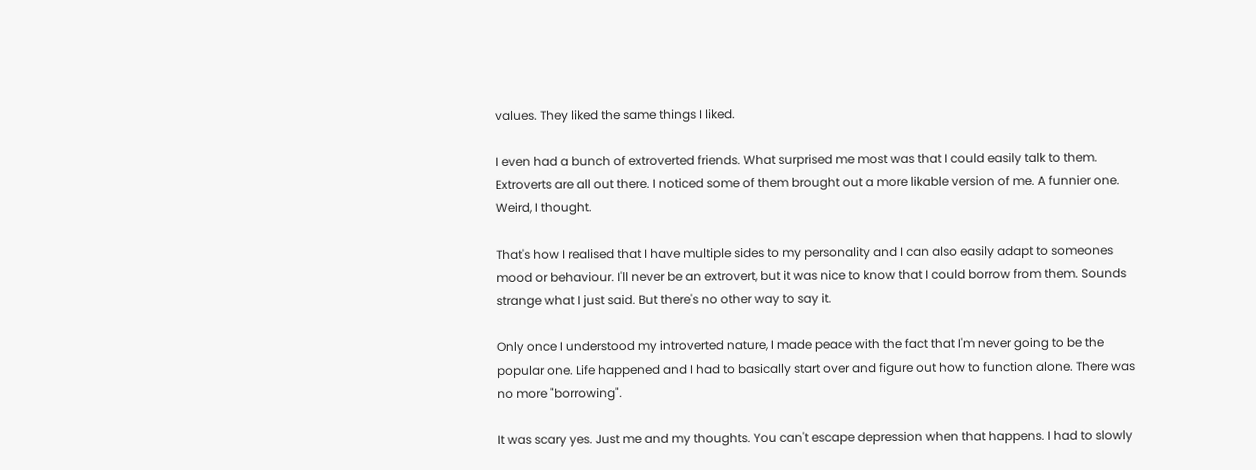values. They liked the same things I liked.

I even had a bunch of extroverted friends. What surprised me most was that I could easily talk to them. Extroverts are all out there. I noticed some of them brought out a more likable version of me. A funnier one. Weird, I thought.

That's how I realised that I have multiple sides to my personality and I can also easily adapt to someones mood or behaviour. I'll never be an extrovert, but it was nice to know that I could borrow from them. Sounds strange what I just said. But there's no other way to say it.

Only once I understood my introverted nature, I made peace with the fact that I'm never going to be the popular one. Life happened and I had to basically start over and figure out how to function alone. There was no more "borrowing".

It was scary yes. Just me and my thoughts. You can't escape depression when that happens. I had to slowly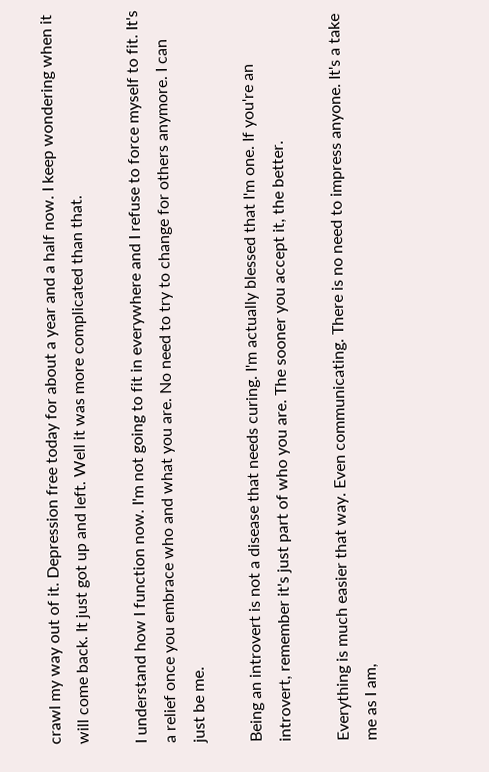crawl my way out of it. Depression free today for about a year and a half now. I keep wondering when it will come back. It just got up and left. Well it was more complicated than that.

I understand how I function now. I'm not going to fit in everywhere and I refuse to force myself to fit. It's a relief once you embrace who and what you are. No need to try to change for others anymore. I can just be me.

Being an introvert is not a disease that needs curing. I'm actually blessed that I'm one. If you're an introvert, remember it's just part of who you are. The sooner you accept it, the better.

Everything is much easier that way. Even communicating. There is no need to impress anyone. It's a take me as I am,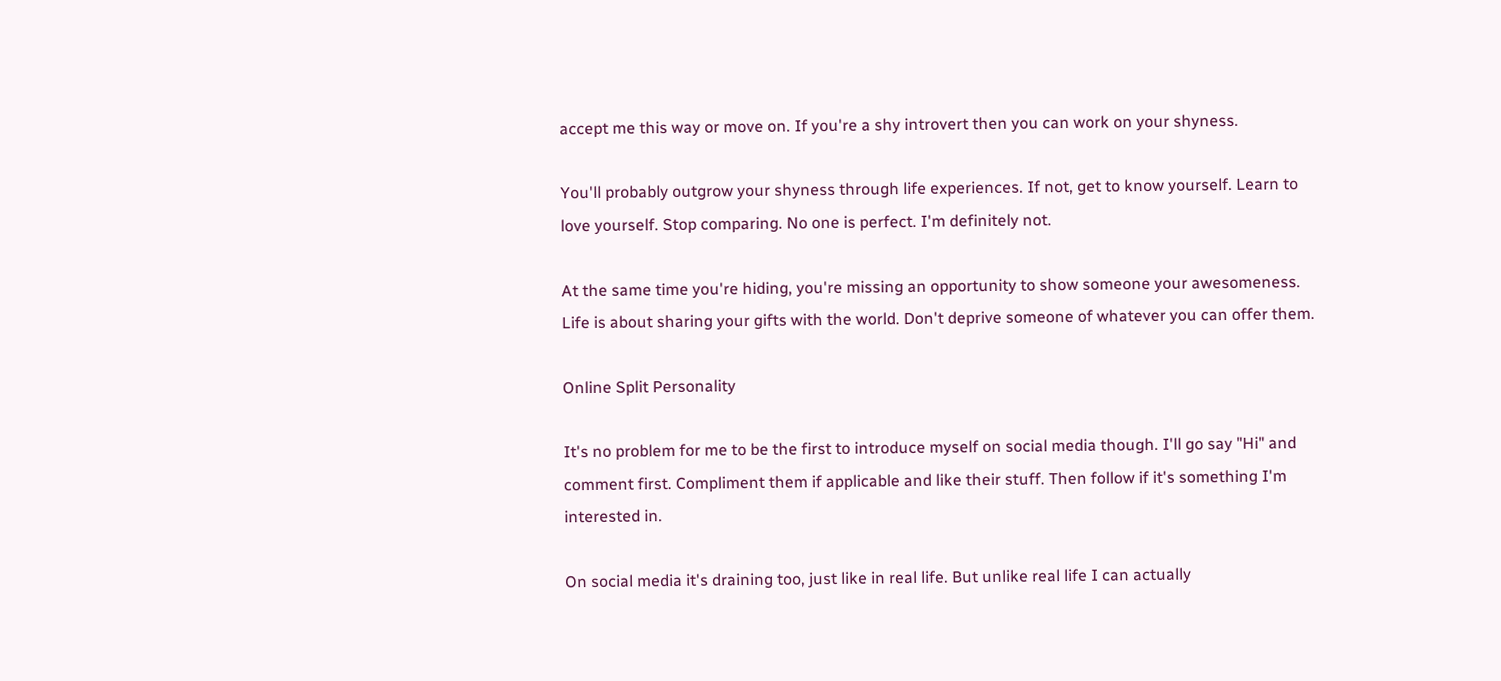accept me this way or move on. If you're a shy introvert then you can work on your shyness.

You'll probably outgrow your shyness through life experiences. If not, get to know yourself. Learn to love yourself. Stop comparing. No one is perfect. I'm definitely not.

At the same time you're hiding, you're missing an opportunity to show someone your awesomeness. Life is about sharing your gifts with the world. Don't deprive someone of whatever you can offer them.

Online Split Personality

It's no problem for me to be the first to introduce myself on social media though. I'll go say "Hi" and comment first. Compliment them if applicable and like their stuff. Then follow if it's something I'm interested in.

On social media it's draining too, just like in real life. But unlike real life I can actually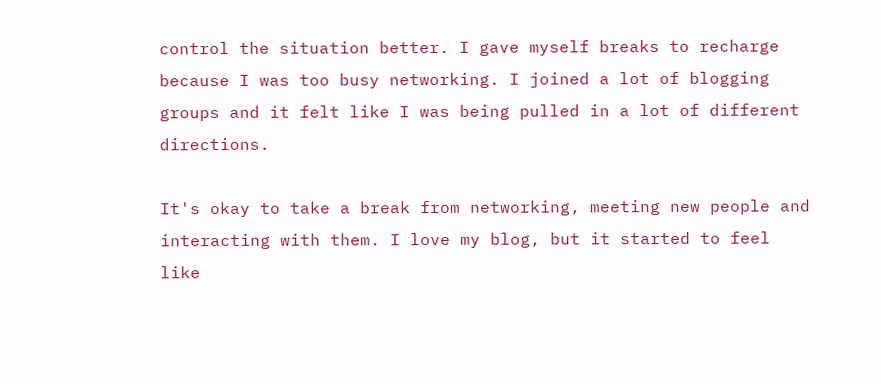control the situation better. I gave myself breaks to recharge because I was too busy networking. I joined a lot of blogging groups and it felt like I was being pulled in a lot of different directions.

It's okay to take a break from networking, meeting new people and interacting with them. I love my blog, but it started to feel like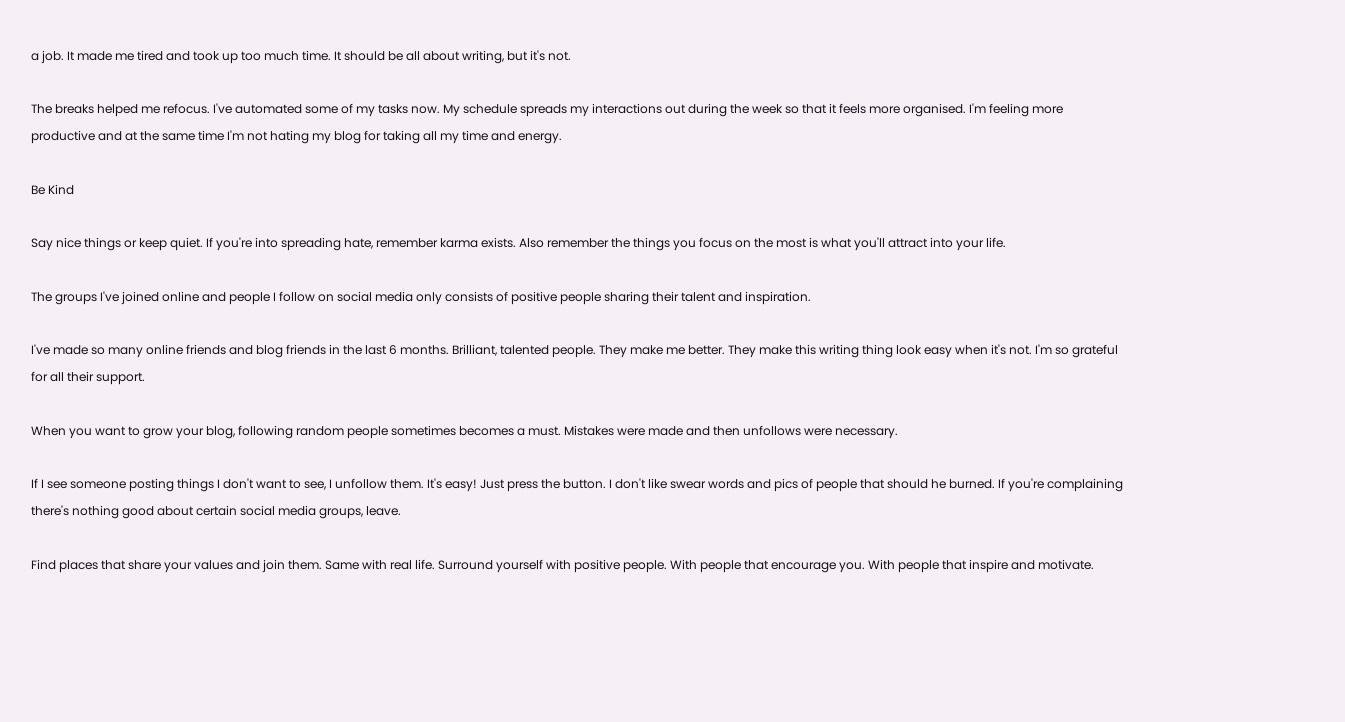a job. It made me tired and took up too much time. It should be all about writing, but it's not.

The breaks helped me refocus. I've automated some of my tasks now. My schedule spreads my interactions out during the week so that it feels more organised. I'm feeling more productive and at the same time I'm not hating my blog for taking all my time and energy.

Be Kind

Say nice things or keep quiet. If you're into spreading hate, remember karma exists. Also remember the things you focus on the most is what you'll attract into your life.

The groups I've joined online and people I follow on social media only consists of positive people sharing their talent and inspiration.

I've made so many online friends and blog friends in the last 6 months. Brilliant, talented people. They make me better. They make this writing thing look easy when it's not. I'm so grateful for all their support.

When you want to grow your blog, following random people sometimes becomes a must. Mistakes were made and then unfollows were necessary.

If I see someone posting things I don't want to see, I unfollow them. It's easy! Just press the button. I don't like swear words and pics of people that should he burned. If you're complaining there's nothing good about certain social media groups, leave.

Find places that share your values and join them. Same with real life. Surround yourself with positive people. With people that encourage you. With people that inspire and motivate.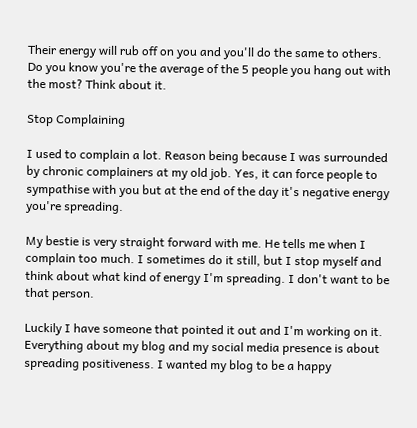Their energy will rub off on you and you'll do the same to others. Do you know you're the average of the 5 people you hang out with the most? Think about it.

Stop Complaining

I used to complain a lot. Reason being because I was surrounded by chronic complainers at my old job. Yes, it can force people to sympathise with you but at the end of the day it's negative energy you're spreading.

My bestie is very straight forward with me. He tells me when I complain too much. I sometimes do it still, but I stop myself and think about what kind of energy I'm spreading. I don't want to be that person.

Luckily I have someone that pointed it out and I'm working on it. Everything about my blog and my social media presence is about spreading positiveness. I wanted my blog to be a happy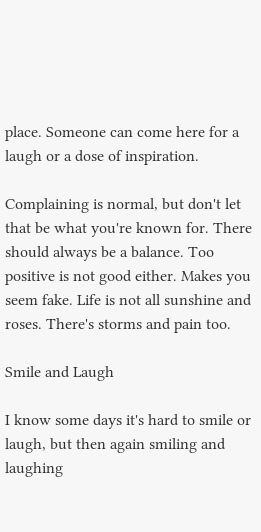place. Someone can come here for a laugh or a dose of inspiration.

Complaining is normal, but don't let that be what you're known for. There should always be a balance. Too positive is not good either. Makes you seem fake. Life is not all sunshine and roses. There's storms and pain too.

Smile and Laugh

I know some days it's hard to smile or laugh, but then again smiling and laughing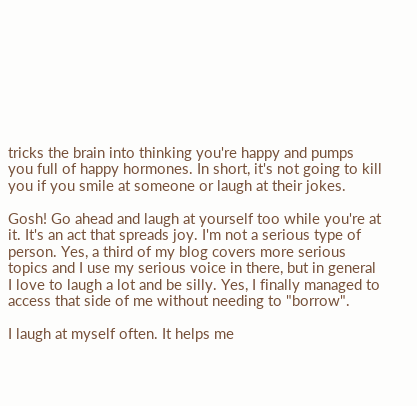tricks the brain into thinking you're happy and pumps you full of happy hormones. In short, it's not going to kill you if you smile at someone or laugh at their jokes.

Gosh! Go ahead and laugh at yourself too while you're at it. It's an act that spreads joy. I'm not a serious type of person. Yes, a third of my blog covers more serious topics and I use my serious voice in there, but in general I love to laugh a lot and be silly. Yes, I finally managed to access that side of me without needing to "borrow".

I laugh at myself often. It helps me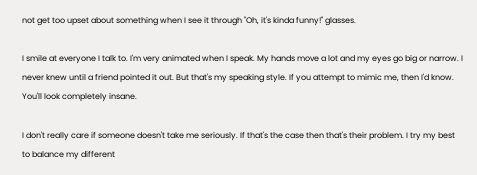not get too upset about something when I see it through "Oh, it's kinda funny!" glasses.

I smile at everyone I talk to. I'm very animated when I speak. My hands move a lot and my eyes go big or narrow. I never knew until a friend pointed it out. But that's my speaking style. If you attempt to mimic me, then I'd know. You'll look completely insane.

I don't really care if someone doesn't take me seriously. If that's the case then that's their problem. I try my best to balance my different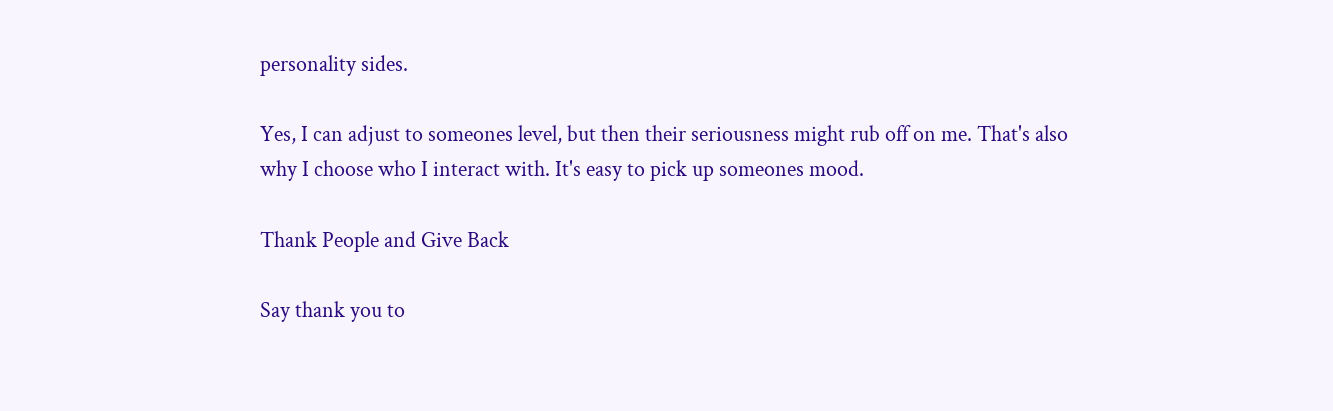personality sides.

Yes, I can adjust to someones level, but then their seriousness might rub off on me. That's also why I choose who I interact with. It's easy to pick up someones mood.

Thank People and Give Back

Say thank you to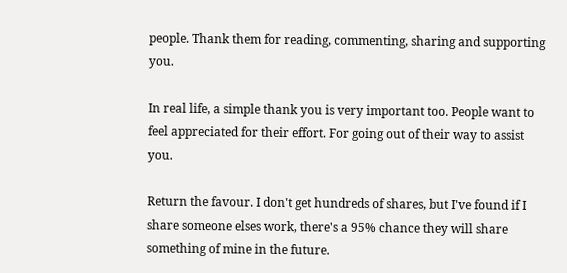people. Thank them for reading, commenting, sharing and supporting you.

In real life, a simple thank you is very important too. People want to feel appreciated for their effort. For going out of their way to assist you.

Return the favour. I don't get hundreds of shares, but I've found if I share someone elses work, there's a 95% chance they will share something of mine in the future.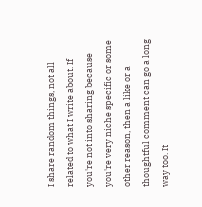I share random things, not all related to what I write about. If you're not into sharing because you're very niche specific or some other reason, then a like or a thoughtful comment can go a long way too. It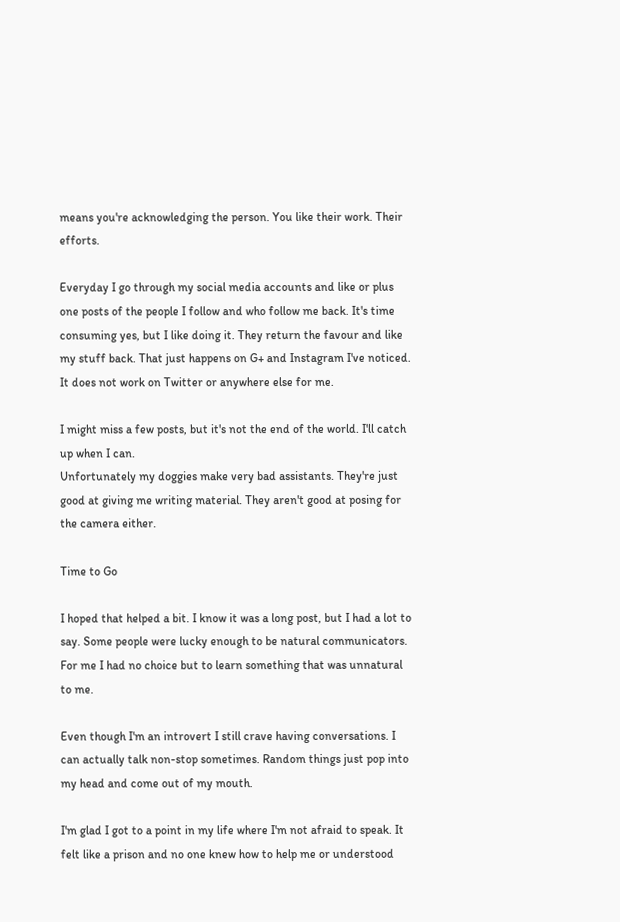means you're acknowledging the person. You like their work. Their efforts.

Everyday I go through my social media accounts and like or plus one posts of the people I follow and who follow me back. It's time consuming yes, but I like doing it. They return the favour and like my stuff back. That just happens on G+ and Instagram I've noticed. It does not work on Twitter or anywhere else for me.

I might miss a few posts, but it's not the end of the world. I'll catch up when I can.
Unfortunately my doggies make very bad assistants. They're just good at giving me writing material. They aren't good at posing for the camera either.

Time to Go

I hoped that helped a bit. I know it was a long post, but I had a lot to say. Some people were lucky enough to be natural communicators. For me I had no choice but to learn something that was unnatural to me.

Even though I'm an introvert I still crave having conversations. I can actually talk non-stop sometimes. Random things just pop into my head and come out of my mouth.

I'm glad I got to a point in my life where I'm not afraid to speak. It felt like a prison and no one knew how to help me or understood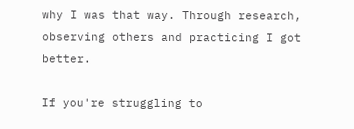why I was that way. Through research, observing others and practicing I got better.

If you're struggling to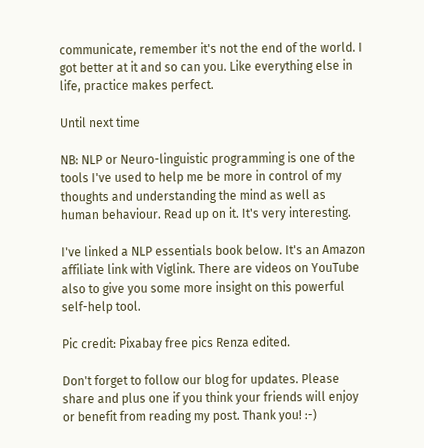communicate, remember it's not the end of the world. I got better at it and so can you. Like everything else in life, practice makes perfect.

Until next time

NB: NLP or Neuro-linguistic programming is one of the tools I've used to help me be more in control of my thoughts and understanding the mind as well as human behaviour. Read up on it. It's very interesting.

I've linked a NLP essentials book below. It's an Amazon affiliate link with Viglink. There are videos on YouTube also to give you some more insight on this powerful self-help tool.

Pic credit: Pixabay free pics Renza edited.

Don't forget to follow our blog for updates. Please share and plus one if you think your friends will enjoy or benefit from reading my post. Thank you! :-)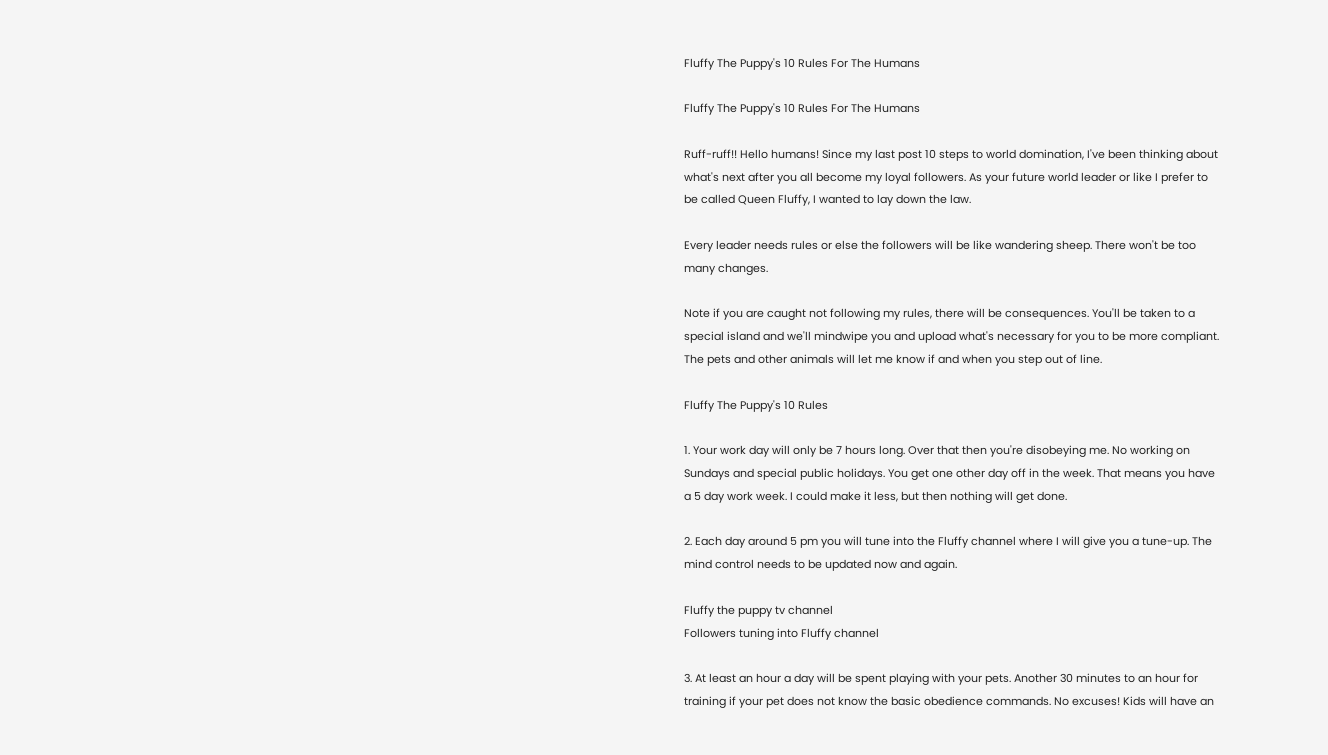Fluffy The Puppy's 10 Rules For The Humans

Fluffy The Puppy's 10 Rules For The Humans

Ruff-ruff!! Hello humans! Since my last post 10 steps to world domination, I've been thinking about what's next after you all become my loyal followers. As your future world leader or like I prefer to be called Queen Fluffy, I wanted to lay down the law.

Every leader needs rules or else the followers will be like wandering sheep. There won't be too many changes.

Note if you are caught not following my rules, there will be consequences. You'll be taken to a special island and we'll mindwipe you and upload what's necessary for you to be more compliant. The pets and other animals will let me know if and when you step out of line.

Fluffy The Puppy's 10 Rules

1. Your work day will only be 7 hours long. Over that then you're disobeying me. No working on Sundays and special public holidays. You get one other day off in the week. That means you have a 5 day work week. I could make it less, but then nothing will get done.

2. Each day around 5 pm you will tune into the Fluffy channel where I will give you a tune-up. The mind control needs to be updated now and again.

Fluffy the puppy tv channel
Followers tuning into Fluffy channel

3. At least an hour a day will be spent playing with your pets. Another 30 minutes to an hour for training if your pet does not know the basic obedience commands. No excuses! Kids will have an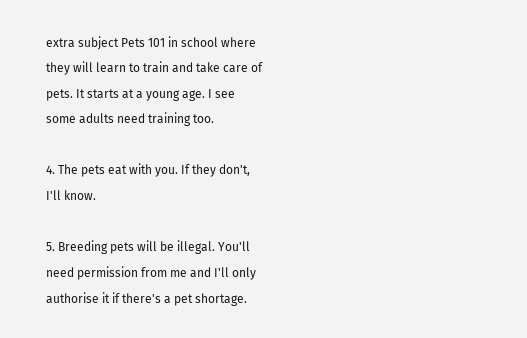extra subject Pets 101 in school where they will learn to train and take care of pets. It starts at a young age. I see some adults need training too.

4. The pets eat with you. If they don't, I'll know.

5. Breeding pets will be illegal. You'll need permission from me and I'll only authorise it if there's a pet shortage.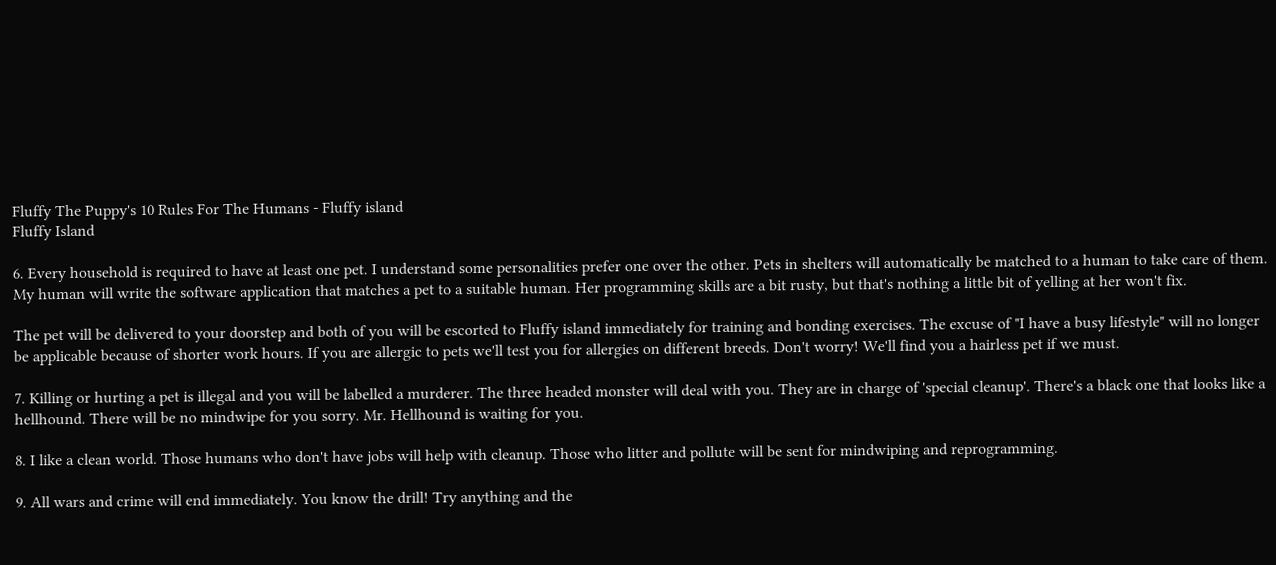Fluffy The Puppy's 10 Rules For The Humans - Fluffy island
Fluffy Island

6. Every household is required to have at least one pet. I understand some personalities prefer one over the other. Pets in shelters will automatically be matched to a human to take care of them. My human will write the software application that matches a pet to a suitable human. Her programming skills are a bit rusty, but that's nothing a little bit of yelling at her won't fix.

The pet will be delivered to your doorstep and both of you will be escorted to Fluffy island immediately for training and bonding exercises. The excuse of "I have a busy lifestyle" will no longer be applicable because of shorter work hours. If you are allergic to pets we'll test you for allergies on different breeds. Don't worry! We'll find you a hairless pet if we must.

7. Killing or hurting a pet is illegal and you will be labelled a murderer. The three headed monster will deal with you. They are in charge of 'special cleanup'. There's a black one that looks like a hellhound. There will be no mindwipe for you sorry. Mr. Hellhound is waiting for you.

8. I like a clean world. Those humans who don't have jobs will help with cleanup. Those who litter and pollute will be sent for mindwiping and reprogramming.

9. All wars and crime will end immediately. You know the drill! Try anything and the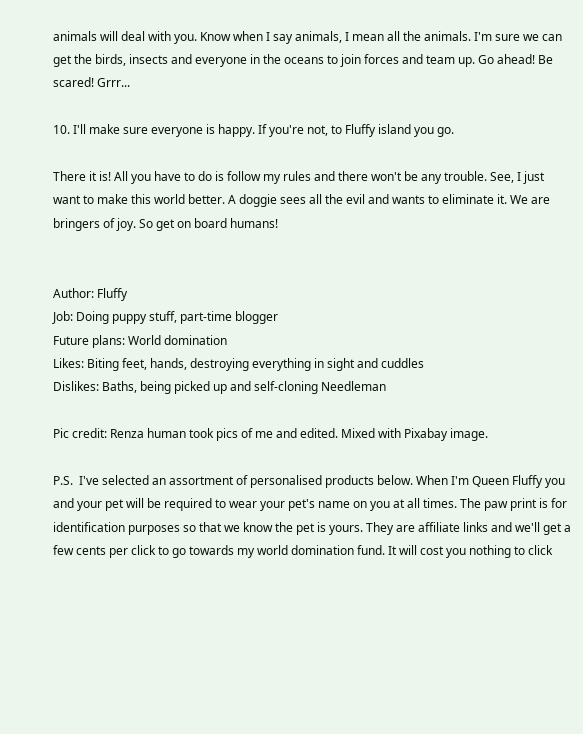animals will deal with you. Know when I say animals, I mean all the animals. I'm sure we can get the birds, insects and everyone in the oceans to join forces and team up. Go ahead! Be scared! Grrr...

10. I'll make sure everyone is happy. If you're not, to Fluffy island you go.

There it is! All you have to do is follow my rules and there won't be any trouble. See, I just want to make this world better. A doggie sees all the evil and wants to eliminate it. We are bringers of joy. So get on board humans!


Author: Fluffy
Job: Doing puppy stuff, part-time blogger
Future plans: World domination
Likes: Biting feet, hands, destroying everything in sight and cuddles
Dislikes: Baths, being picked up and self-cloning Needleman

Pic credit: Renza human took pics of me and edited. Mixed with Pixabay image.

P.S.  I've selected an assortment of personalised products below. When I'm Queen Fluffy you and your pet will be required to wear your pet's name on you at all times. The paw print is for identification purposes so that we know the pet is yours. They are affiliate links and we'll get a few cents per click to go towards my world domination fund. It will cost you nothing to click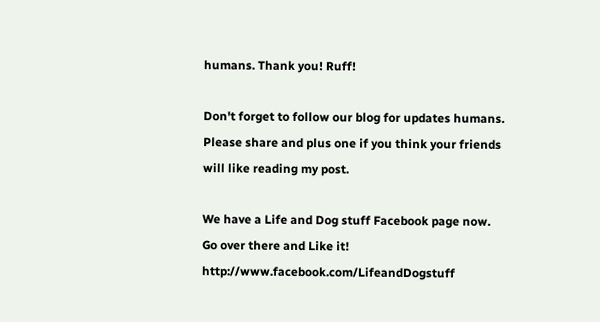humans. Thank you! Ruff!

Don't forget to follow our blog for updates humans. Please share and plus one if you think your friends will like reading my post.

We have a Life and Dog stuff Facebook page now.
Go over there and Like it! http://www.facebook.com/LifeandDogstuff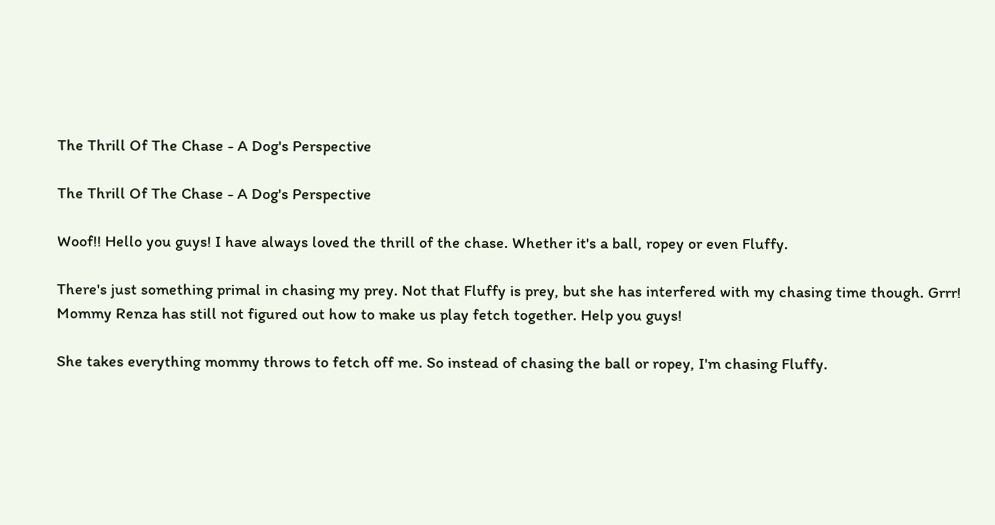The Thrill Of The Chase - A Dog's Perspective

The Thrill Of The Chase - A Dog's Perspective

Woof!! Hello you guys! I have always loved the thrill of the chase. Whether it's a ball, ropey or even Fluffy.

There's just something primal in chasing my prey. Not that Fluffy is prey, but she has interfered with my chasing time though. Grrr! Mommy Renza has still not figured out how to make us play fetch together. Help you guys!

She takes everything mommy throws to fetch off me. So instead of chasing the ball or ropey, I'm chasing Fluffy.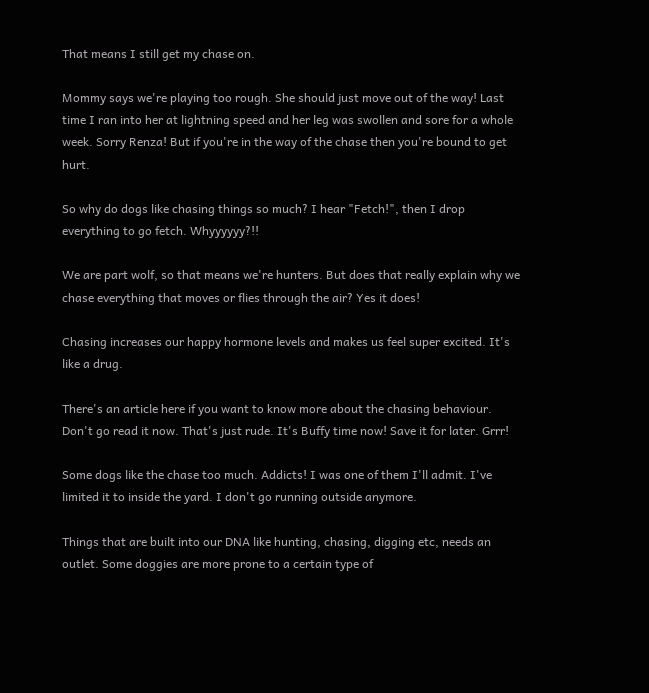That means I still get my chase on.

Mommy says we're playing too rough. She should just move out of the way! Last time I ran into her at lightning speed and her leg was swollen and sore for a whole week. Sorry Renza! But if you're in the way of the chase then you're bound to get hurt.

So why do dogs like chasing things so much? I hear "Fetch!", then I drop everything to go fetch. Whyyyyyy?!!

We are part wolf, so that means we're hunters. But does that really explain why we chase everything that moves or flies through the air? Yes it does!

Chasing increases our happy hormone levels and makes us feel super excited. It's like a drug.

There's an article here if you want to know more about the chasing behaviour. Don't go read it now. That's just rude. It's Buffy time now! Save it for later. Grrr!

Some dogs like the chase too much. Addicts! I was one of them I'll admit. I've limited it to inside the yard. I don't go running outside anymore.

Things that are built into our DNA like hunting, chasing, digging etc, needs an outlet. Some doggies are more prone to a certain type of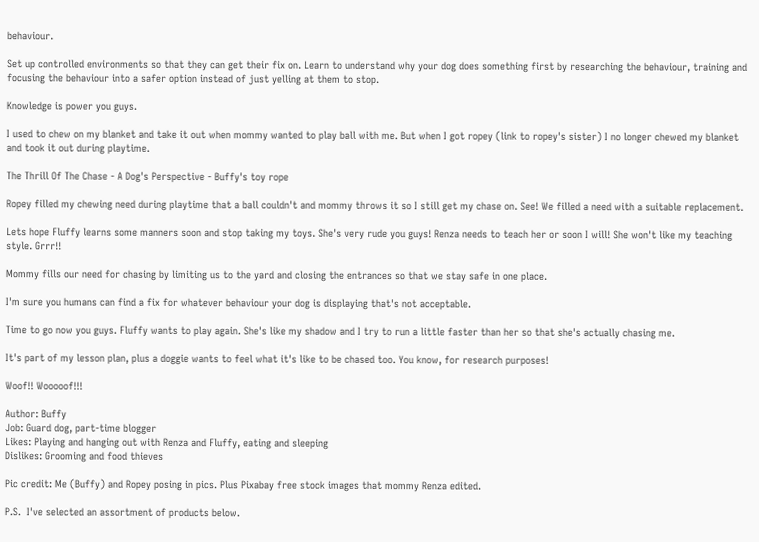behaviour.

Set up controlled environments so that they can get their fix on. Learn to understand why your dog does something first by researching the behaviour, training and focusing the behaviour into a safer option instead of just yelling at them to stop.

Knowledge is power you guys.

I used to chew on my blanket and take it out when mommy wanted to play ball with me. But when I got ropey (link to ropey's sister) I no longer chewed my blanket and took it out during playtime.

The Thrill Of The Chase - A Dog's Perspective - Buffy's toy rope

Ropey filled my chewing need during playtime that a ball couldn't and mommy throws it so I still get my chase on. See! We filled a need with a suitable replacement.

Lets hope Fluffy learns some manners soon and stop taking my toys. She's very rude you guys! Renza needs to teach her or soon I will! She won't like my teaching style. Grrr!!

Mommy fills our need for chasing by limiting us to the yard and closing the entrances so that we stay safe in one place.

I'm sure you humans can find a fix for whatever behaviour your dog is displaying that's not acceptable.

Time to go now you guys. Fluffy wants to play again. She's like my shadow and I try to run a little faster than her so that she's actually chasing me.

It's part of my lesson plan, plus a doggie wants to feel what it's like to be chased too. You know, for research purposes!

Woof!! Wooooof!!!

Author: Buffy
Job: Guard dog, part-time blogger
Likes: Playing and hanging out with Renza and Fluffy, eating and sleeping
Dislikes: Grooming and food thieves

Pic credit: Me (Buffy) and Ropey posing in pics. Plus Pixabay free stock images that mommy Renza edited.

P.S.  I've selected an assortment of products below.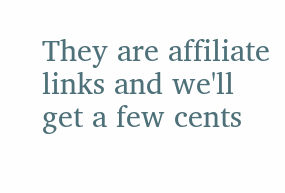They are affiliate links and we'll get a few cents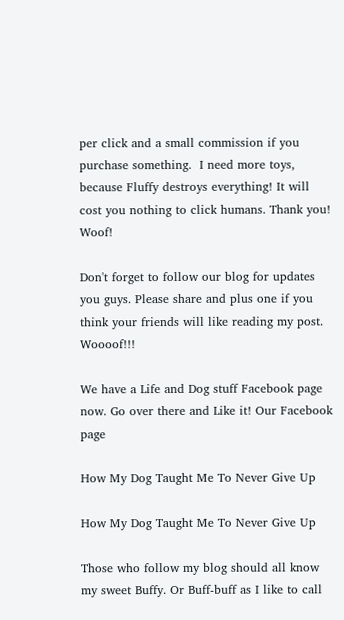per click and a small commission if you purchase something.  I need more toys, because Fluffy destroys everything! It will cost you nothing to click humans. Thank you! Woof!

Don't forget to follow our blog for updates you guys. Please share and plus one if you think your friends will like reading my post. Woooof!!!

We have a Life and Dog stuff Facebook page now. Go over there and Like it! Our Facebook page

How My Dog Taught Me To Never Give Up

How My Dog Taught Me To Never Give Up

Those who follow my blog should all know my sweet Buffy. Or Buff-buff as I like to call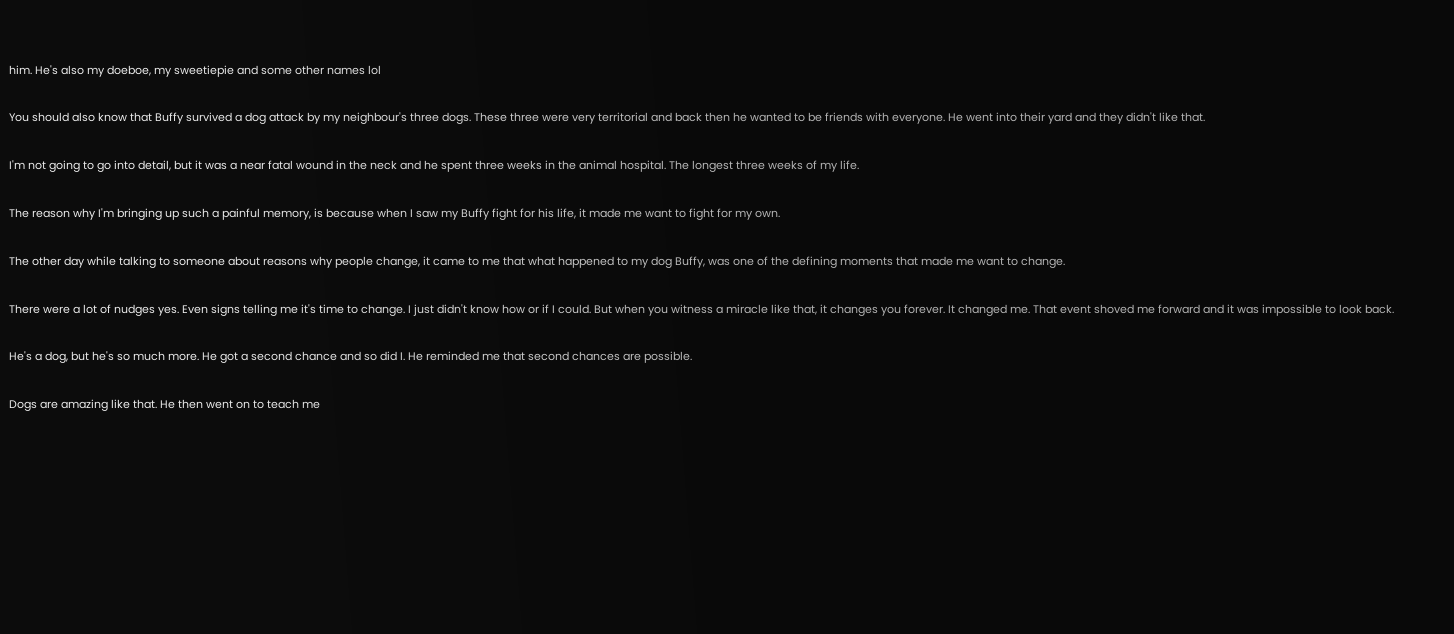him. He's also my doeboe, my sweetiepie and some other names lol

You should also know that Buffy survived a dog attack by my neighbour's three dogs. These three were very territorial and back then he wanted to be friends with everyone. He went into their yard and they didn't like that.

I'm not going to go into detail, but it was a near fatal wound in the neck and he spent three weeks in the animal hospital. The longest three weeks of my life.

The reason why I'm bringing up such a painful memory, is because when I saw my Buffy fight for his life, it made me want to fight for my own.

The other day while talking to someone about reasons why people change, it came to me that what happened to my dog Buffy, was one of the defining moments that made me want to change.

There were a lot of nudges yes. Even signs telling me it's time to change. I just didn't know how or if I could. But when you witness a miracle like that, it changes you forever. It changed me. That event shoved me forward and it was impossible to look back.

He's a dog, but he's so much more. He got a second chance and so did I. He reminded me that second chances are possible.

Dogs are amazing like that. He then went on to teach me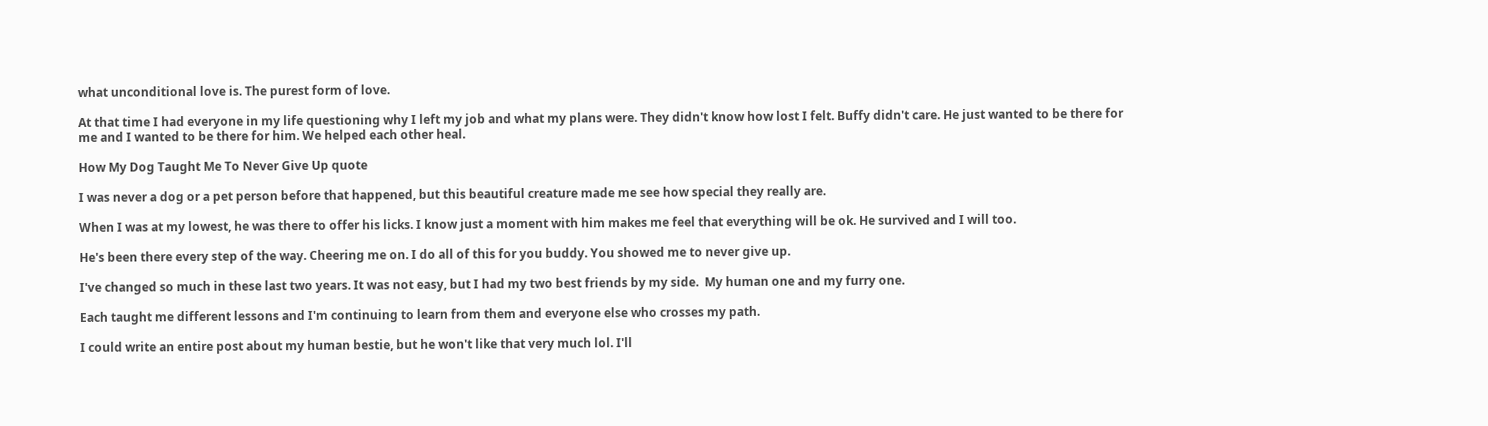what unconditional love is. The purest form of love.

At that time I had everyone in my life questioning why I left my job and what my plans were. They didn't know how lost I felt. Buffy didn't care. He just wanted to be there for me and I wanted to be there for him. We helped each other heal.

How My Dog Taught Me To Never Give Up quote

I was never a dog or a pet person before that happened, but this beautiful creature made me see how special they really are.

When I was at my lowest, he was there to offer his licks. I know just a moment with him makes me feel that everything will be ok. He survived and I will too.

He's been there every step of the way. Cheering me on. I do all of this for you buddy. You showed me to never give up.

I've changed so much in these last two years. It was not easy, but I had my two best friends by my side.  My human one and my furry one.

Each taught me different lessons and I'm continuing to learn from them and everyone else who crosses my path.

I could write an entire post about my human bestie, but he won't like that very much lol. I'll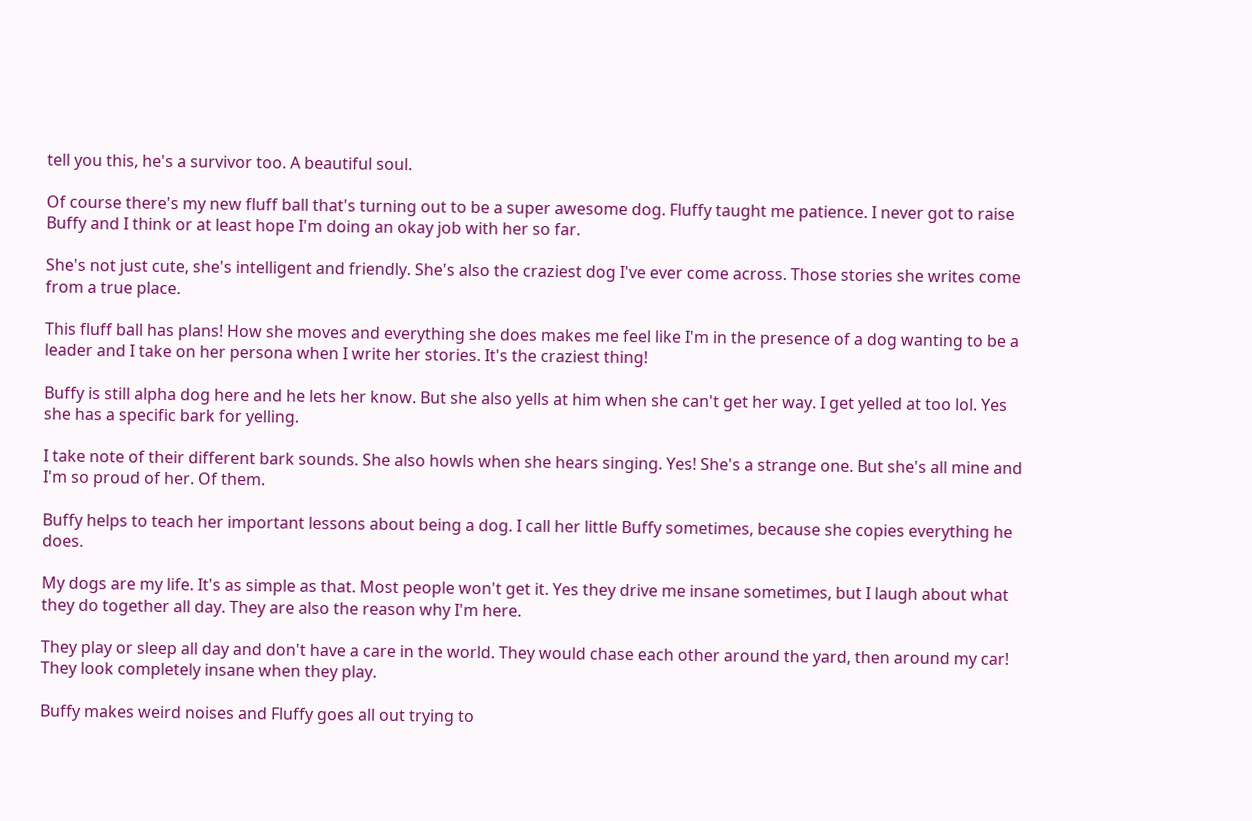tell you this, he's a survivor too. A beautiful soul.

Of course there's my new fluff ball that's turning out to be a super awesome dog. Fluffy taught me patience. I never got to raise Buffy and I think or at least hope I'm doing an okay job with her so far.

She's not just cute, she's intelligent and friendly. She's also the craziest dog I've ever come across. Those stories she writes come from a true place.

This fluff ball has plans! How she moves and everything she does makes me feel like I'm in the presence of a dog wanting to be a leader and I take on her persona when I write her stories. It's the craziest thing!

Buffy is still alpha dog here and he lets her know. But she also yells at him when she can't get her way. I get yelled at too lol. Yes she has a specific bark for yelling.

I take note of their different bark sounds. She also howls when she hears singing. Yes! She's a strange one. But she's all mine and I'm so proud of her. Of them.

Buffy helps to teach her important lessons about being a dog. I call her little Buffy sometimes, because she copies everything he does.

My dogs are my life. It's as simple as that. Most people won't get it. Yes they drive me insane sometimes, but I laugh about what they do together all day. They are also the reason why I'm here.

They play or sleep all day and don't have a care in the world. They would chase each other around the yard, then around my car! They look completely insane when they play.

Buffy makes weird noises and Fluffy goes all out trying to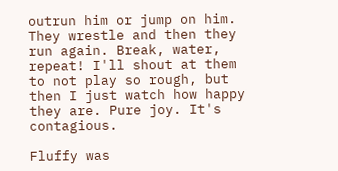outrun him or jump on him. They wrestle and then they run again. Break, water, repeat! I'll shout at them to not play so rough, but then I just watch how happy they are. Pure joy. It's contagious.

Fluffy was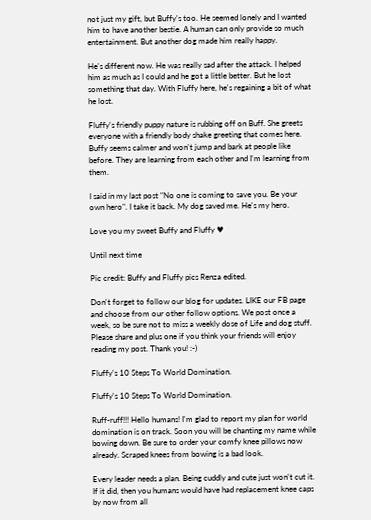not just my gift, but Buffy's too. He seemed lonely and I wanted him to have another bestie. A human can only provide so much entertainment. But another dog made him really happy.

He's different now. He was really sad after the attack. I helped him as much as I could and he got a little better. But he lost something that day. With Fluffy here, he's regaining a bit of what he lost.

Fluffy's friendly puppy nature is rubbing off on Buff. She greets everyone with a friendly body shake greeting that comes here. Buffy seems calmer and won't jump and bark at people like before. They are learning from each other and I'm learning from them.

I said in my last post "No one is coming to save you. Be your own hero". I take it back. My dog saved me. He's my hero.

Love you my sweet Buffy and Fluffy ♥

Until next time

Pic credit: Buffy and Fluffy pics Renza edited.

Don't forget to follow our blog for updates. LIKE our FB page and choose from our other follow options. We post once a week, so be sure not to miss a weekly dose of Life and dog stuff. Please share and plus one if you think your friends will enjoy reading my post. Thank you! :-)

Fluffy's 10 Steps To World Domination.

Fluffy's 10 Steps To World Domination.

Ruff-ruff!!! Hello humans! I'm glad to report my plan for world domination is on track. Soon you will be chanting my name while bowing down. Be sure to order your comfy knee pillows now already. Scraped knees from bowing is a bad look.

Every leader needs a plan. Being cuddly and cute just won't cut it. If it did, then you humans would have had replacement knee caps by now from all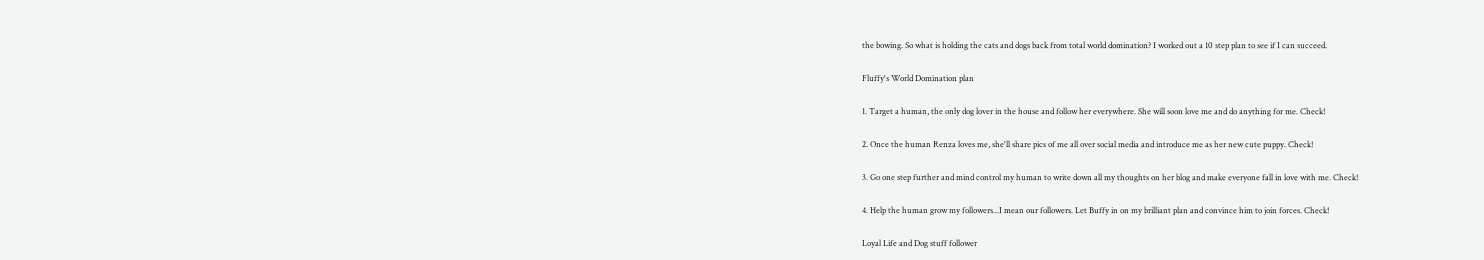the bowing. So what is holding the cats and dogs back from total world domination? I worked out a 10 step plan to see if I can succeed.

Fluffy's World Domination plan

1. Target a human, the only dog lover in the house and follow her everywhere. She will soon love me and do anything for me. Check!

2. Once the human Renza loves me, she'll share pics of me all over social media and introduce me as her new cute puppy. Check!

3. Go one step further and mind control my human to write down all my thoughts on her blog and make everyone fall in love with me. Check!

4. Help the human grow my followers...I mean our followers. Let Buffy in on my brilliant plan and convince him to join forces. Check!

Loyal Life and Dog stuff follower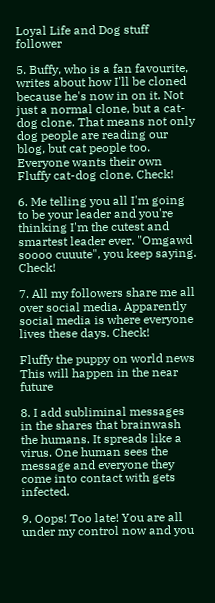Loyal Life and Dog stuff follower

5. Buffy, who is a fan favourite, writes about how I'll be cloned because he's now in on it. Not just a normal clone, but a cat-dog clone. That means not only dog people are reading our blog, but cat people too. Everyone wants their own Fluffy cat-dog clone. Check!

6. Me telling you all I'm going to be your leader and you're thinking I'm the cutest and smartest leader ever. "Omgawd soooo cuuute", you keep saying. Check!

7. All my followers share me all over social media. Apparently social media is where everyone lives these days. Check!

Fluffy the puppy on world news
This will happen in the near future

8. I add subliminal messages in the shares that brainwash the humans. It spreads like a virus. One human sees the message and everyone they come into contact with gets infected.

9. Oops! Too late! You are all under my control now and you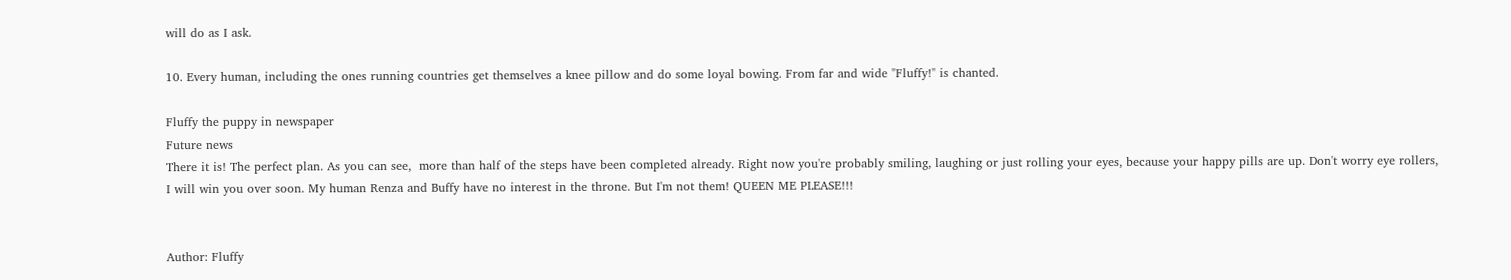will do as I ask.

10. Every human, including the ones running countries get themselves a knee pillow and do some loyal bowing. From far and wide "Fluffy!" is chanted.

Fluffy the puppy in newspaper
Future news
There it is! The perfect plan. As you can see,  more than half of the steps have been completed already. Right now you're probably smiling, laughing or just rolling your eyes, because your happy pills are up. Don't worry eye rollers, I will win you over soon. My human Renza and Buffy have no interest in the throne. But I'm not them! QUEEN ME PLEASE!!!


Author: Fluffy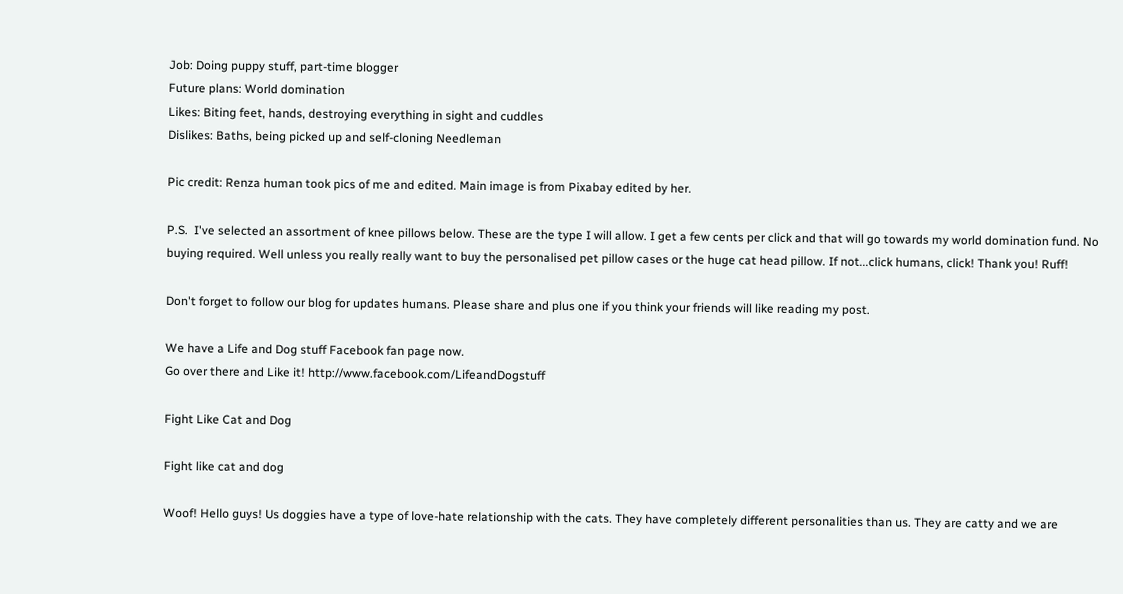Job: Doing puppy stuff, part-time blogger
Future plans: World domination
Likes: Biting feet, hands, destroying everything in sight and cuddles
Dislikes: Baths, being picked up and self-cloning Needleman

Pic credit: Renza human took pics of me and edited. Main image is from Pixabay edited by her.

P.S.  I've selected an assortment of knee pillows below. These are the type I will allow. I get a few cents per click and that will go towards my world domination fund. No buying required. Well unless you really really want to buy the personalised pet pillow cases or the huge cat head pillow. If not...click humans, click! Thank you! Ruff!

Don't forget to follow our blog for updates humans. Please share and plus one if you think your friends will like reading my post.

We have a Life and Dog stuff Facebook fan page now.
Go over there and Like it! http://www.facebook.com/LifeandDogstuff

Fight Like Cat and Dog

Fight like cat and dog

Woof! Hello guys! Us doggies have a type of love-hate relationship with the cats. They have completely different personalities than us. They are catty and we are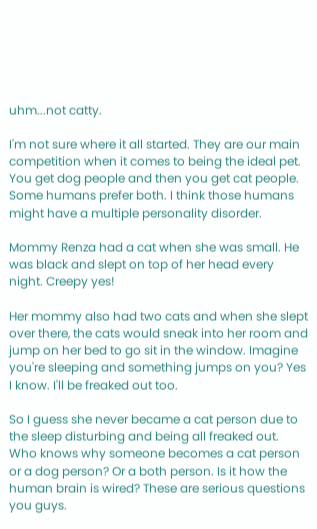uhm...not catty.

I'm not sure where it all started. They are our main competition when it comes to being the ideal pet. You get dog people and then you get cat people. Some humans prefer both. I think those humans might have a multiple personality disorder.

Mommy Renza had a cat when she was small. He was black and slept on top of her head every night. Creepy yes!

Her mommy also had two cats and when she slept over there, the cats would sneak into her room and jump on her bed to go sit in the window. Imagine you're sleeping and something jumps on you? Yes I know. I'll be freaked out too.

So I guess she never became a cat person due to the sleep disturbing and being all freaked out. Who knows why someone becomes a cat person or a dog person? Or a both person. Is it how the human brain is wired? These are serious questions you guys.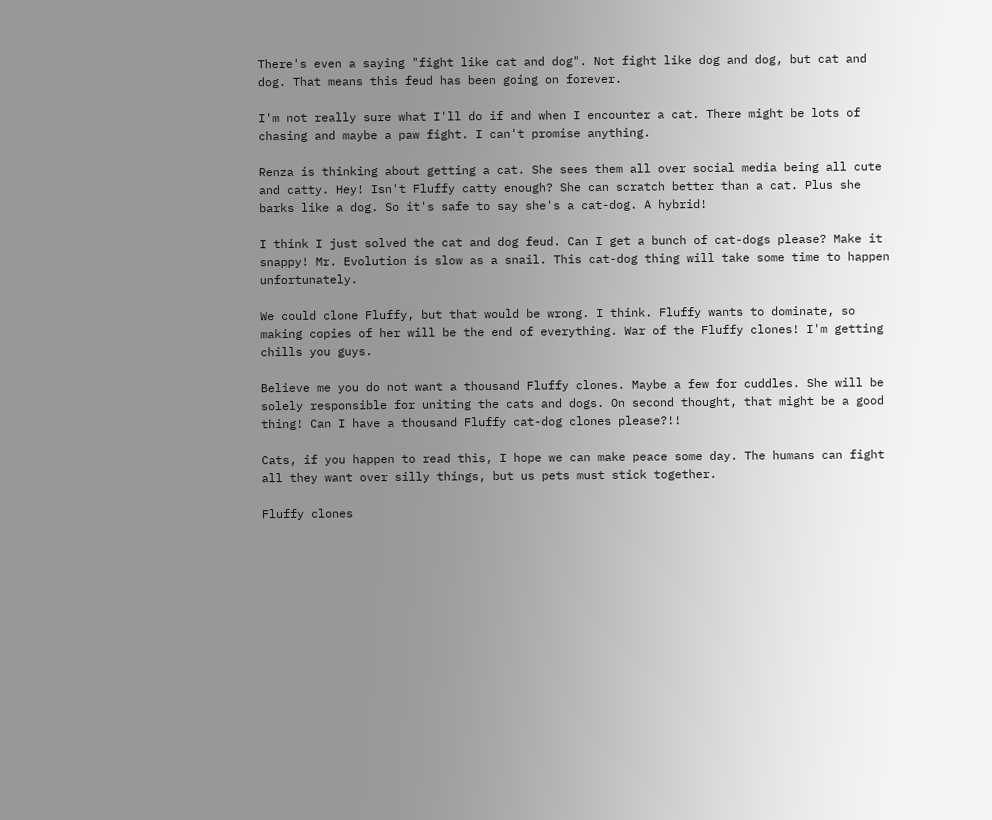There's even a saying "fight like cat and dog". Not fight like dog and dog, but cat and dog. That means this feud has been going on forever.

I'm not really sure what I'll do if and when I encounter a cat. There might be lots of chasing and maybe a paw fight. I can't promise anything.

Renza is thinking about getting a cat. She sees them all over social media being all cute and catty. Hey! Isn't Fluffy catty enough? She can scratch better than a cat. Plus she barks like a dog. So it's safe to say she's a cat-dog. A hybrid!

I think I just solved the cat and dog feud. Can I get a bunch of cat-dogs please? Make it snappy! Mr. Evolution is slow as a snail. This cat-dog thing will take some time to happen unfortunately.

We could clone Fluffy, but that would be wrong. I think. Fluffy wants to dominate, so making copies of her will be the end of everything. War of the Fluffy clones! I'm getting chills you guys.

Believe me you do not want a thousand Fluffy clones. Maybe a few for cuddles. She will be solely responsible for uniting the cats and dogs. On second thought, that might be a good thing! Can I have a thousand Fluffy cat-dog clones please?!!

Cats, if you happen to read this, I hope we can make peace some day. The humans can fight all they want over silly things, but us pets must stick together.

Fluffy clones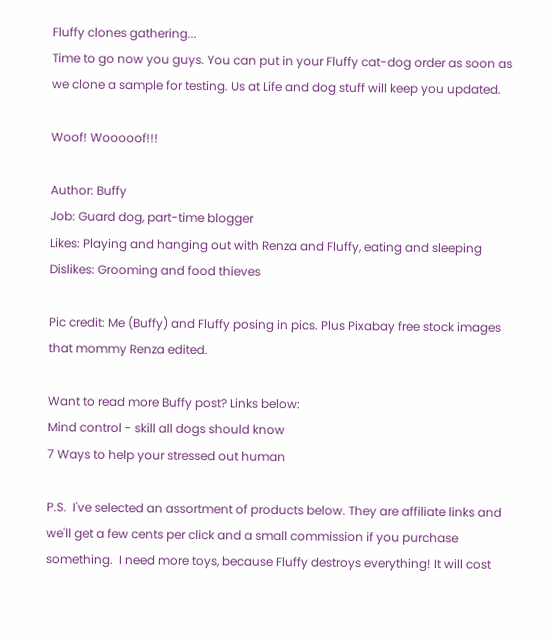Fluffy clones gathering...
Time to go now you guys. You can put in your Fluffy cat-dog order as soon as we clone a sample for testing. Us at Life and dog stuff will keep you updated.

Woof! Wooooof!!!

Author: Buffy
Job: Guard dog, part-time blogger
Likes: Playing and hanging out with Renza and Fluffy, eating and sleeping
Dislikes: Grooming and food thieves

Pic credit: Me (Buffy) and Fluffy posing in pics. Plus Pixabay free stock images that mommy Renza edited.

Want to read more Buffy post? Links below:
Mind control - skill all dogs should know
7 Ways to help your stressed out human

P.S.  I've selected an assortment of products below. They are affiliate links and we'll get a few cents per click and a small commission if you purchase something.  I need more toys, because Fluffy destroys everything! It will cost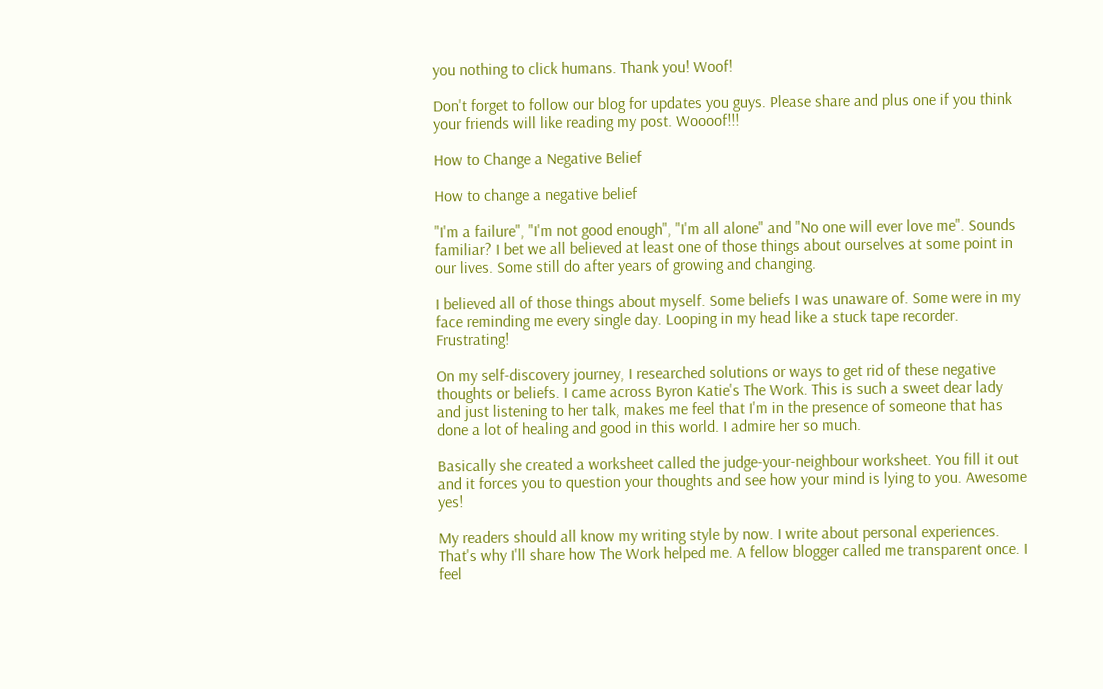you nothing to click humans. Thank you! Woof!

Don't forget to follow our blog for updates you guys. Please share and plus one if you think your friends will like reading my post. Woooof!!!

How to Change a Negative Belief

How to change a negative belief

"I'm a failure", "I'm not good enough", "I'm all alone" and "No one will ever love me". Sounds familiar? I bet we all believed at least one of those things about ourselves at some point in our lives. Some still do after years of growing and changing.

I believed all of those things about myself. Some beliefs I was unaware of. Some were in my face reminding me every single day. Looping in my head like a stuck tape recorder. Frustrating!

On my self-discovery journey, I researched solutions or ways to get rid of these negative thoughts or beliefs. I came across Byron Katie's The Work. This is such a sweet dear lady and just listening to her talk, makes me feel that I'm in the presence of someone that has done a lot of healing and good in this world. I admire her so much.

Basically she created a worksheet called the judge-your-neighbour worksheet. You fill it out and it forces you to question your thoughts and see how your mind is lying to you. Awesome yes!

My readers should all know my writing style by now. I write about personal experiences. That's why I'll share how The Work helped me. A fellow blogger called me transparent once. I feel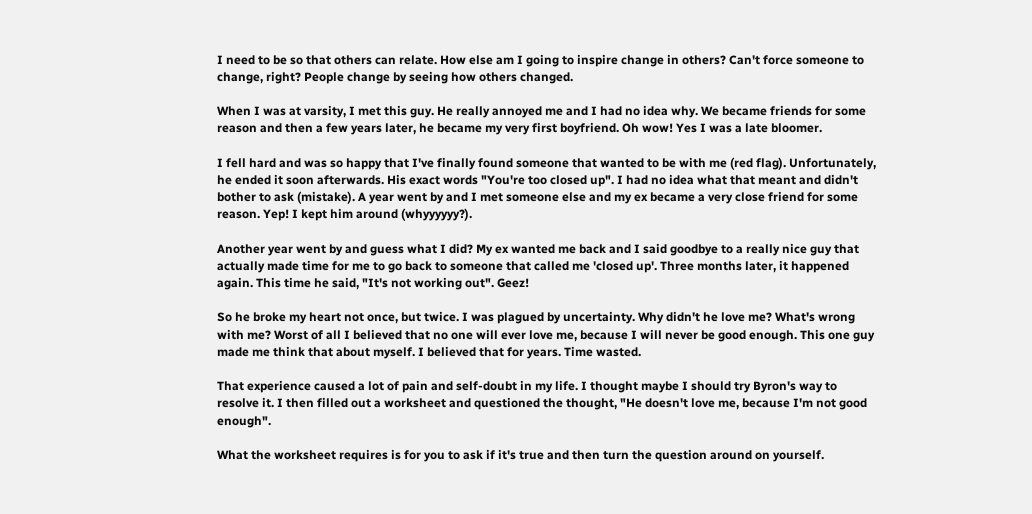I need to be so that others can relate. How else am I going to inspire change in others? Can't force someone to change, right? People change by seeing how others changed.

When I was at varsity, I met this guy. He really annoyed me and I had no idea why. We became friends for some reason and then a few years later, he became my very first boyfriend. Oh wow! Yes I was a late bloomer.

I fell hard and was so happy that I've finally found someone that wanted to be with me (red flag). Unfortunately, he ended it soon afterwards. His exact words "You're too closed up". I had no idea what that meant and didn't bother to ask (mistake). A year went by and I met someone else and my ex became a very close friend for some reason. Yep! I kept him around (whyyyyyy?).

Another year went by and guess what I did? My ex wanted me back and I said goodbye to a really nice guy that actually made time for me to go back to someone that called me 'closed up'. Three months later, it happened again. This time he said, "It's not working out". Geez!

So he broke my heart not once, but twice. I was plagued by uncertainty. Why didn't he love me? What's wrong with me? Worst of all I believed that no one will ever love me, because I will never be good enough. This one guy made me think that about myself. I believed that for years. Time wasted.

That experience caused a lot of pain and self-doubt in my life. I thought maybe I should try Byron's way to resolve it. I then filled out a worksheet and questioned the thought, "He doesn't love me, because I'm not good enough".

What the worksheet requires is for you to ask if it's true and then turn the question around on yourself.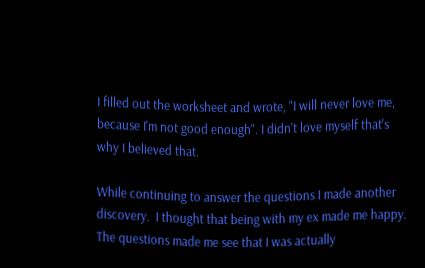I filled out the worksheet and wrote, "I will never love me, because I'm not good enough". I didn't love myself that's why I believed that.

While continuing to answer the questions I made another discovery.  I thought that being with my ex made me happy. The questions made me see that I was actually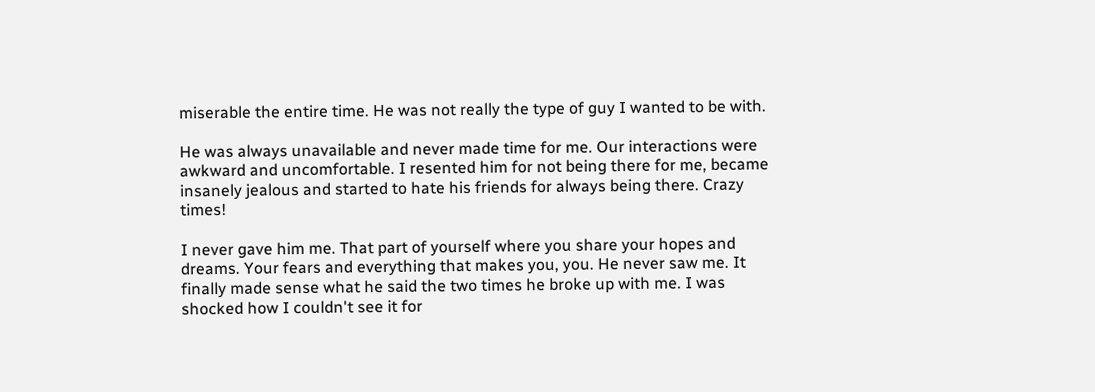miserable the entire time. He was not really the type of guy I wanted to be with.

He was always unavailable and never made time for me. Our interactions were awkward and uncomfortable. I resented him for not being there for me, became insanely jealous and started to hate his friends for always being there. Crazy times!

I never gave him me. That part of yourself where you share your hopes and dreams. Your fears and everything that makes you, you. He never saw me. It finally made sense what he said the two times he broke up with me. I was shocked how I couldn't see it for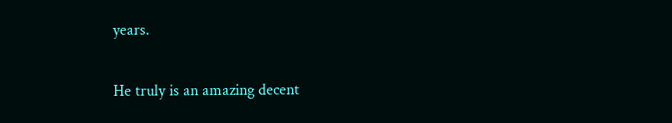years.

He truly is an amazing decent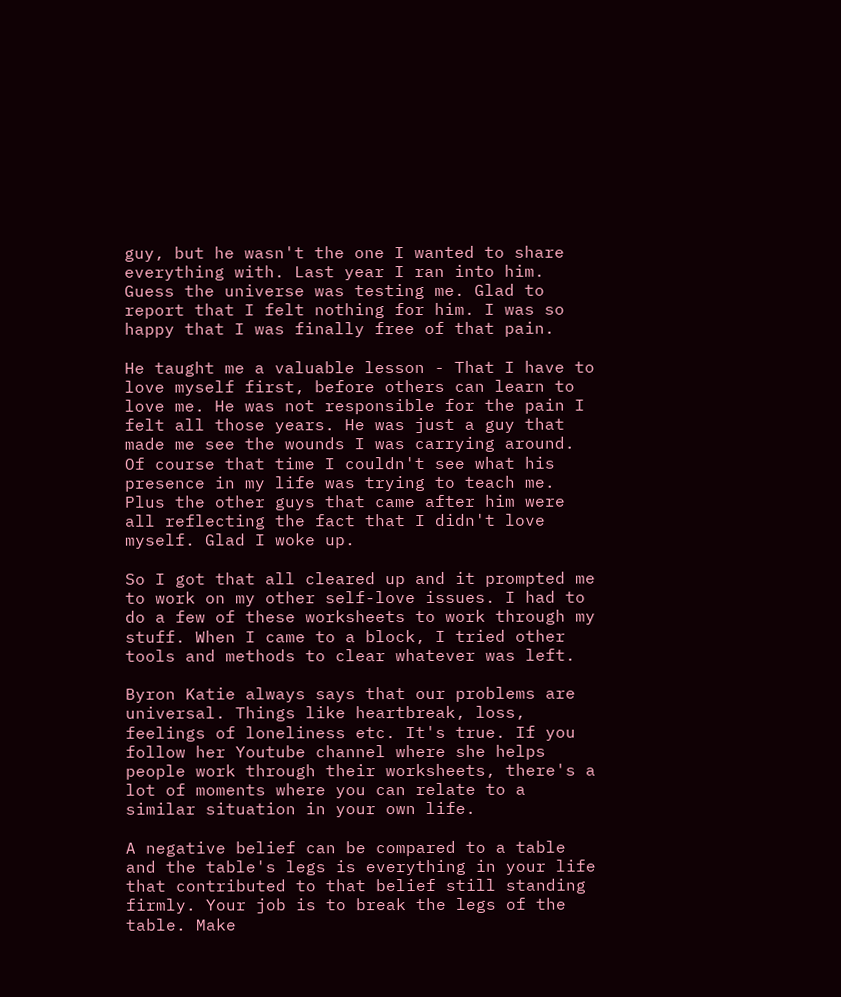guy, but he wasn't the one I wanted to share everything with. Last year I ran into him. Guess the universe was testing me. Glad to report that I felt nothing for him. I was so happy that I was finally free of that pain.

He taught me a valuable lesson - That I have to love myself first, before others can learn to love me. He was not responsible for the pain I felt all those years. He was just a guy that made me see the wounds I was carrying around. Of course that time I couldn't see what his presence in my life was trying to teach me. Plus the other guys that came after him were all reflecting the fact that I didn't love myself. Glad I woke up.

So I got that all cleared up and it prompted me to work on my other self-love issues. I had to do a few of these worksheets to work through my stuff. When I came to a block, I tried other tools and methods to clear whatever was left.

Byron Katie always says that our problems are universal. Things like heartbreak, loss, feelings of loneliness etc. It's true. If you follow her Youtube channel where she helps people work through their worksheets, there's a lot of moments where you can relate to a similar situation in your own life.

A negative belief can be compared to a table and the table's legs is everything in your life that contributed to that belief still standing firmly. Your job is to break the legs of the table. Make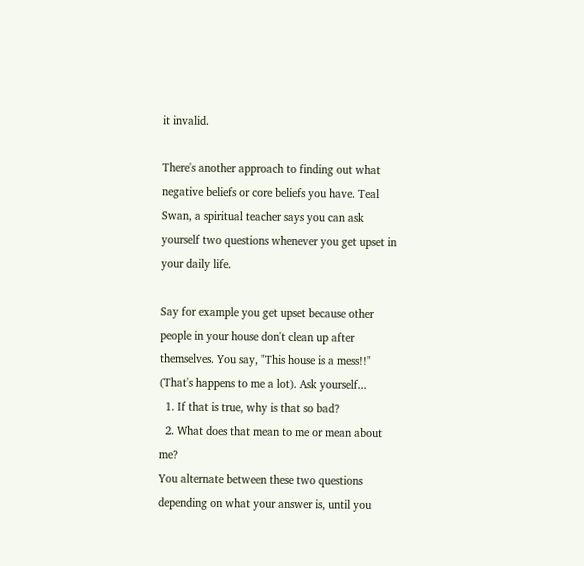it invalid.

There's another approach to finding out what negative beliefs or core beliefs you have. Teal Swan, a spiritual teacher says you can ask yourself two questions whenever you get upset in your daily life.

Say for example you get upset because other people in your house don't clean up after themselves. You say, "This house is a mess!!" (That's happens to me a lot). Ask yourself...
  1. If that is true, why is that so bad?
  2. What does that mean to me or mean about me?
You alternate between these two questions depending on what your answer is, until you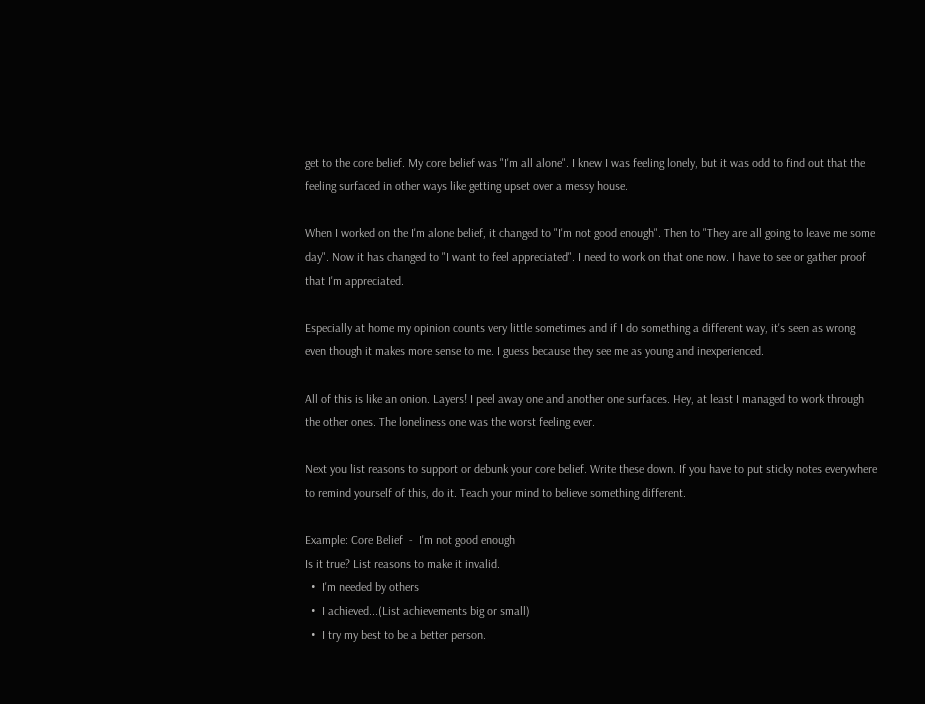get to the core belief. My core belief was "I'm all alone". I knew I was feeling lonely, but it was odd to find out that the feeling surfaced in other ways like getting upset over a messy house.

When I worked on the I'm alone belief, it changed to "I'm not good enough". Then to "They are all going to leave me some day". Now it has changed to "I want to feel appreciated". I need to work on that one now. I have to see or gather proof that I'm appreciated.

Especially at home my opinion counts very little sometimes and if I do something a different way, it's seen as wrong even though it makes more sense to me. I guess because they see me as young and inexperienced.

All of this is like an onion. Layers! I peel away one and another one surfaces. Hey, at least I managed to work through the other ones. The loneliness one was the worst feeling ever.

Next you list reasons to support or debunk your core belief. Write these down. If you have to put sticky notes everywhere to remind yourself of this, do it. Teach your mind to believe something different.

Example: Core Belief  -  I'm not good enough
Is it true? List reasons to make it invalid.
  •  I'm needed by others
  •  I achieved...(List achievements big or small)
  •  I try my best to be a better person.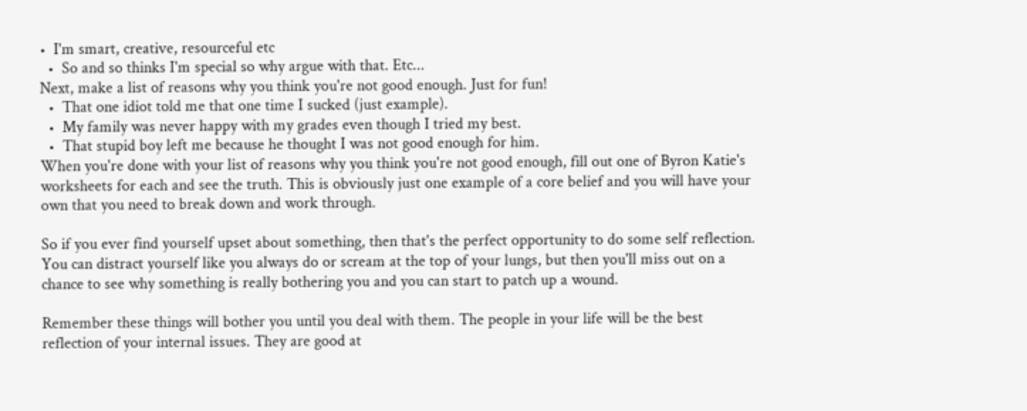•  I'm smart, creative, resourceful etc
  •  So and so thinks I'm special so why argue with that. Etc...
Next, make a list of reasons why you think you're not good enough. Just for fun!
  •  That one idiot told me that one time I sucked (just example).
  •  My family was never happy with my grades even though I tried my best.
  •  That stupid boy left me because he thought I was not good enough for him.
When you're done with your list of reasons why you think you're not good enough, fill out one of Byron Katie's worksheets for each and see the truth. This is obviously just one example of a core belief and you will have your own that you need to break down and work through.

So if you ever find yourself upset about something, then that's the perfect opportunity to do some self reflection. You can distract yourself like you always do or scream at the top of your lungs, but then you'll miss out on a chance to see why something is really bothering you and you can start to patch up a wound.

Remember these things will bother you until you deal with them. The people in your life will be the best reflection of your internal issues. They are good at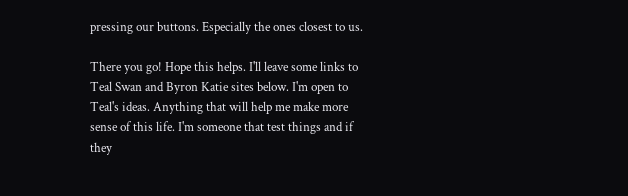pressing our buttons. Especially the ones closest to us.

There you go! Hope this helps. I'll leave some links to Teal Swan and Byron Katie sites below. I'm open to Teal's ideas. Anything that will help me make more sense of this life. I'm someone that test things and if they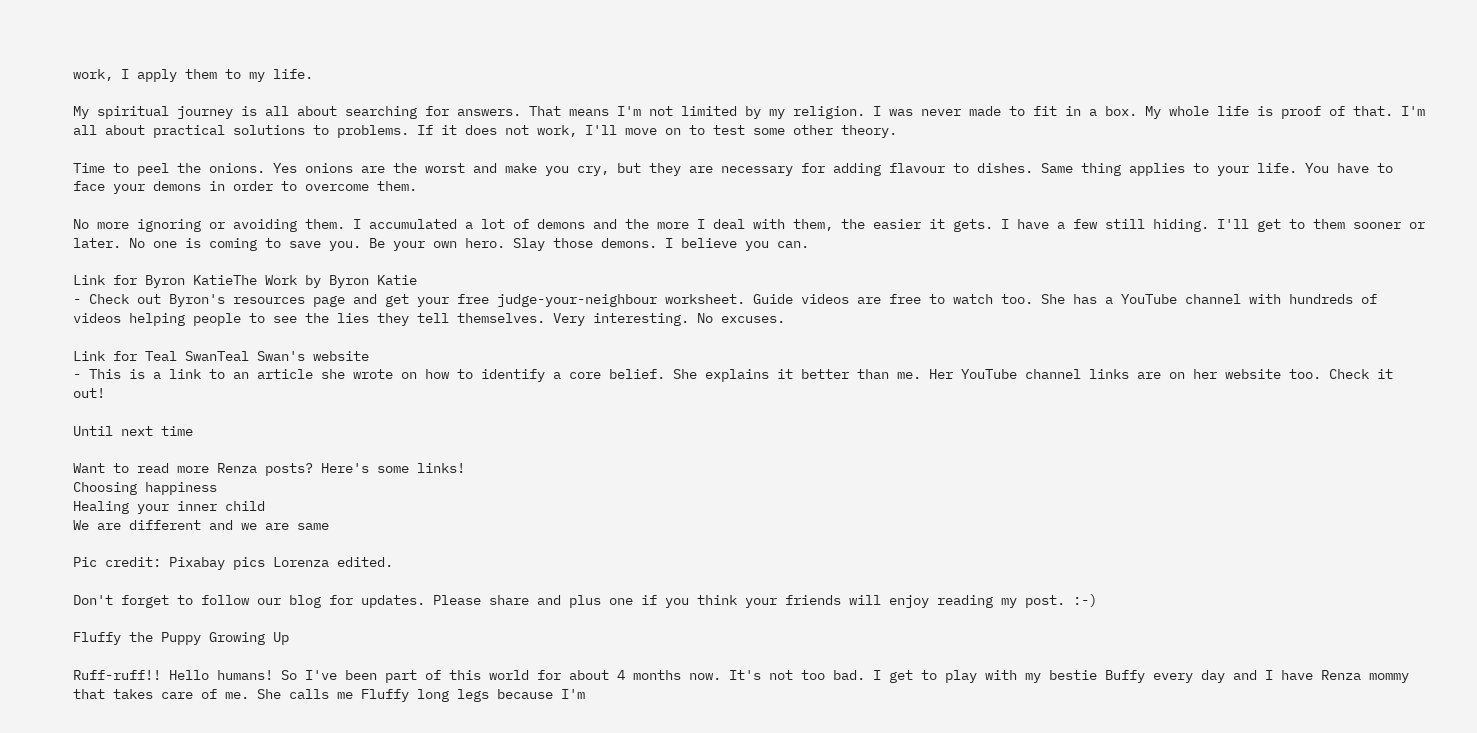work, I apply them to my life.

My spiritual journey is all about searching for answers. That means I'm not limited by my religion. I was never made to fit in a box. My whole life is proof of that. I'm all about practical solutions to problems. If it does not work, I'll move on to test some other theory.

Time to peel the onions. Yes onions are the worst and make you cry, but they are necessary for adding flavour to dishes. Same thing applies to your life. You have to face your demons in order to overcome them.

No more ignoring or avoiding them. I accumulated a lot of demons and the more I deal with them, the easier it gets. I have a few still hiding. I'll get to them sooner or later. No one is coming to save you. Be your own hero. Slay those demons. I believe you can.

Link for Byron KatieThe Work by Byron Katie
- Check out Byron's resources page and get your free judge-your-neighbour worksheet. Guide videos are free to watch too. She has a YouTube channel with hundreds of videos helping people to see the lies they tell themselves. Very interesting. No excuses.

Link for Teal SwanTeal Swan's website
- This is a link to an article she wrote on how to identify a core belief. She explains it better than me. Her YouTube channel links are on her website too. Check it out!

Until next time

Want to read more Renza posts? Here's some links!
Choosing happiness
Healing your inner child
We are different and we are same

Pic credit: Pixabay pics Lorenza edited.

Don't forget to follow our blog for updates. Please share and plus one if you think your friends will enjoy reading my post. :-)

Fluffy the Puppy Growing Up

Ruff-ruff!! Hello humans! So I've been part of this world for about 4 months now. It's not too bad. I get to play with my bestie Buffy every day and I have Renza mommy that takes care of me. She calls me Fluffy long legs because I'm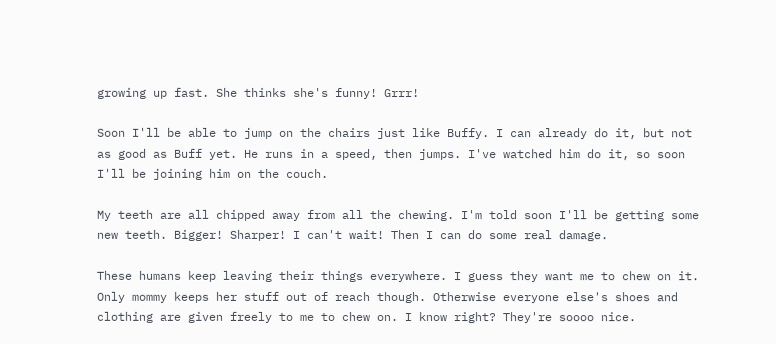growing up fast. She thinks she's funny! Grrr!

Soon I'll be able to jump on the chairs just like Buffy. I can already do it, but not as good as Buff yet. He runs in a speed, then jumps. I've watched him do it, so soon I'll be joining him on the couch.

My teeth are all chipped away from all the chewing. I'm told soon I'll be getting some new teeth. Bigger! Sharper! I can't wait! Then I can do some real damage.

These humans keep leaving their things everywhere. I guess they want me to chew on it. Only mommy keeps her stuff out of reach though. Otherwise everyone else's shoes and clothing are given freely to me to chew on. I know right? They're soooo nice.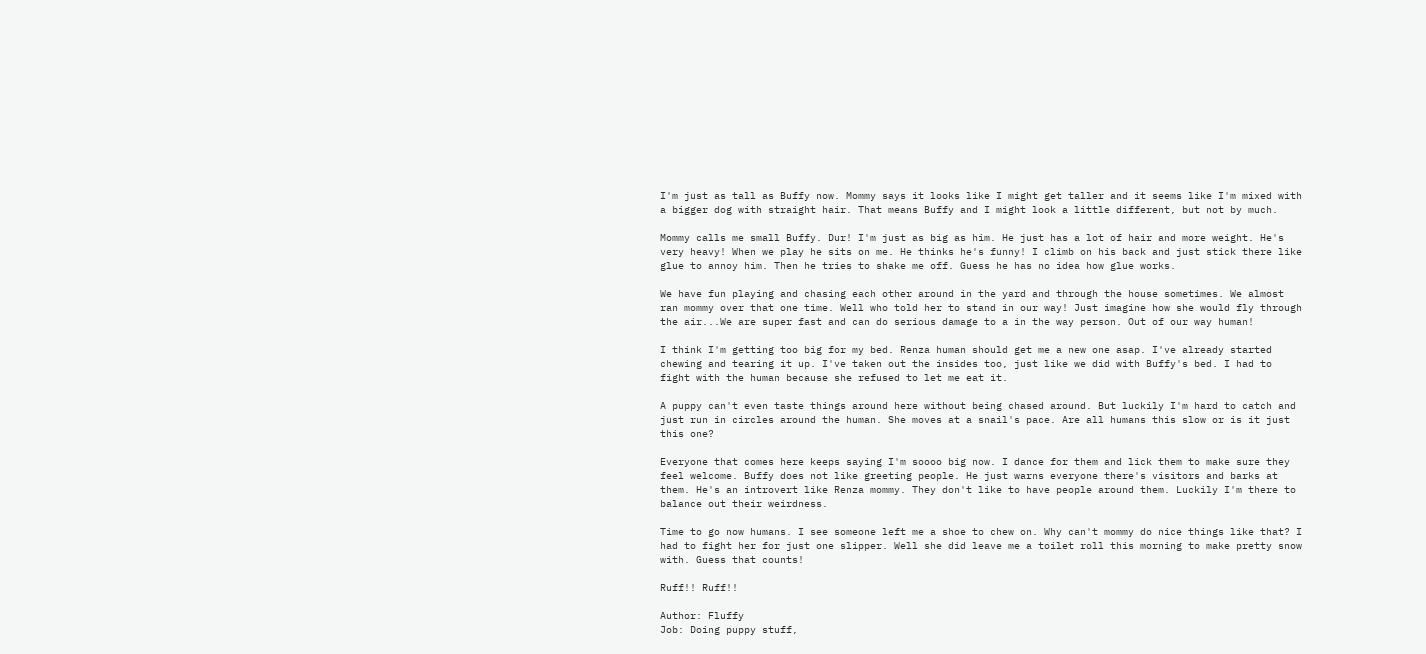I'm just as tall as Buffy now. Mommy says it looks like I might get taller and it seems like I'm mixed with a bigger dog with straight hair. That means Buffy and I might look a little different, but not by much.

Mommy calls me small Buffy. Dur! I'm just as big as him. He just has a lot of hair and more weight. He's very heavy! When we play he sits on me. He thinks he's funny! I climb on his back and just stick there like glue to annoy him. Then he tries to shake me off. Guess he has no idea how glue works.

We have fun playing and chasing each other around in the yard and through the house sometimes. We almost ran mommy over that one time. Well who told her to stand in our way! Just imagine how she would fly through the air...We are super fast and can do serious damage to a in the way person. Out of our way human!

I think I'm getting too big for my bed. Renza human should get me a new one asap. I've already started chewing and tearing it up. I've taken out the insides too, just like we did with Buffy's bed. I had to fight with the human because she refused to let me eat it.

A puppy can't even taste things around here without being chased around. But luckily I'm hard to catch and just run in circles around the human. She moves at a snail's pace. Are all humans this slow or is it just this one?

Everyone that comes here keeps saying I'm soooo big now. I dance for them and lick them to make sure they feel welcome. Buffy does not like greeting people. He just warns everyone there's visitors and barks at them. He's an introvert like Renza mommy. They don't like to have people around them. Luckily I'm there to balance out their weirdness.

Time to go now humans. I see someone left me a shoe to chew on. Why can't mommy do nice things like that? I had to fight her for just one slipper. Well she did leave me a toilet roll this morning to make pretty snow with. Guess that counts!

Ruff!! Ruff!!

Author: Fluffy
Job: Doing puppy stuff,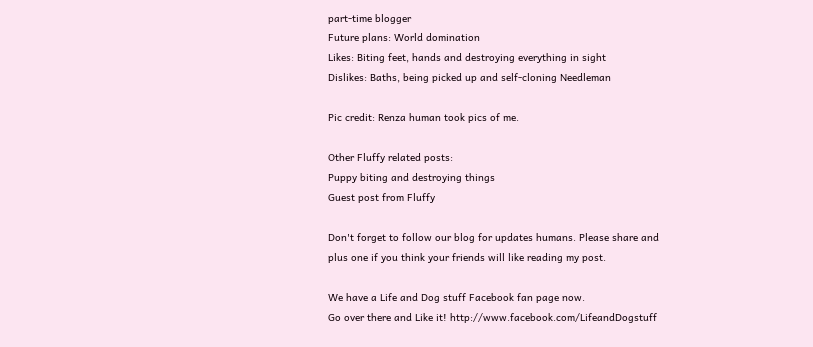part-time blogger
Future plans: World domination
Likes: Biting feet, hands and destroying everything in sight
Dislikes: Baths, being picked up and self-cloning Needleman

Pic credit: Renza human took pics of me.

Other Fluffy related posts:
Puppy biting and destroying things
Guest post from Fluffy

Don't forget to follow our blog for updates humans. Please share and plus one if you think your friends will like reading my post.

We have a Life and Dog stuff Facebook fan page now.
Go over there and Like it! http://www.facebook.com/LifeandDogstuff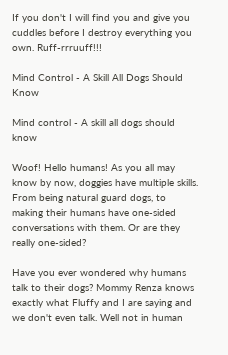If you don't I will find you and give you cuddles before I destroy everything you own. Ruff-rrruuff!!!

Mind Control - A Skill All Dogs Should Know

Mind control - A skill all dogs should know

Woof! Hello humans! As you all may know by now, doggies have multiple skills. From being natural guard dogs, to making their humans have one-sided conversations with them. Or are they really one-sided?

Have you ever wondered why humans talk to their dogs? Mommy Renza knows exactly what Fluffy and I are saying and we don't even talk. Well not in human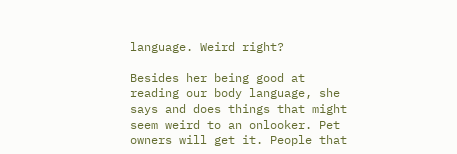language. Weird right?

Besides her being good at reading our body language, she says and does things that might seem weird to an onlooker. Pet owners will get it. People that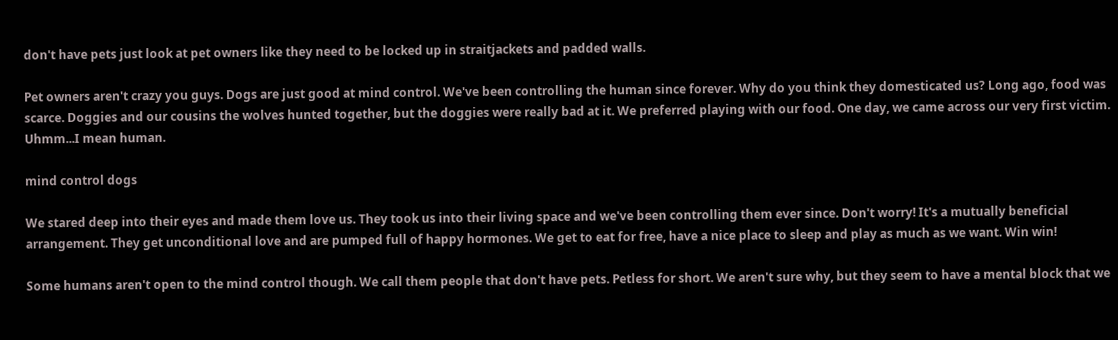don't have pets just look at pet owners like they need to be locked up in straitjackets and padded walls.

Pet owners aren't crazy you guys. Dogs are just good at mind control. We've been controlling the human since forever. Why do you think they domesticated us? Long ago, food was scarce. Doggies and our cousins the wolves hunted together, but the doggies were really bad at it. We preferred playing with our food. One day, we came across our very first victim. Uhmm...I mean human.

mind control dogs

We stared deep into their eyes and made them love us. They took us into their living space and we've been controlling them ever since. Don't worry! It's a mutually beneficial arrangement. They get unconditional love and are pumped full of happy hormones. We get to eat for free, have a nice place to sleep and play as much as we want. Win win!

Some humans aren't open to the mind control though. We call them people that don't have pets. Petless for short. We aren't sure why, but they seem to have a mental block that we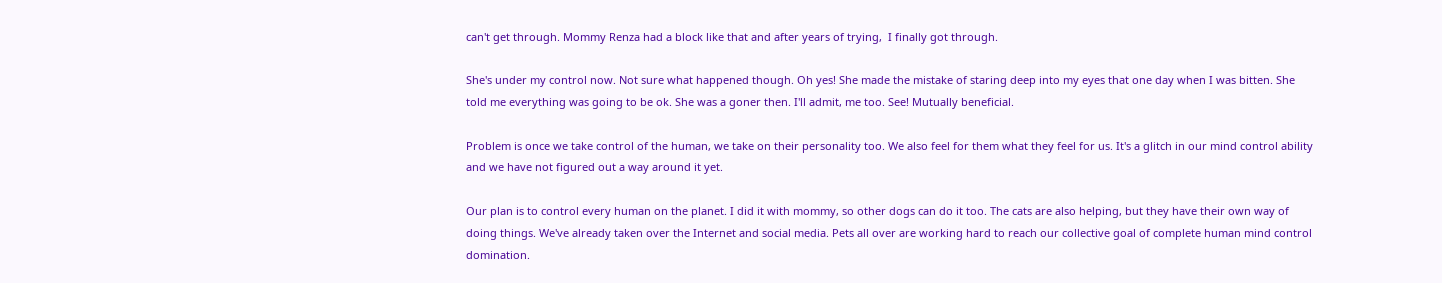can't get through. Mommy Renza had a block like that and after years of trying,  I finally got through.

She's under my control now. Not sure what happened though. Oh yes! She made the mistake of staring deep into my eyes that one day when I was bitten. She told me everything was going to be ok. She was a goner then. I'll admit, me too. See! Mutually beneficial.

Problem is once we take control of the human, we take on their personality too. We also feel for them what they feel for us. It's a glitch in our mind control ability and we have not figured out a way around it yet.

Our plan is to control every human on the planet. I did it with mommy, so other dogs can do it too. The cats are also helping, but they have their own way of doing things. We've already taken over the Internet and social media. Pets all over are working hard to reach our collective goal of complete human mind control domination.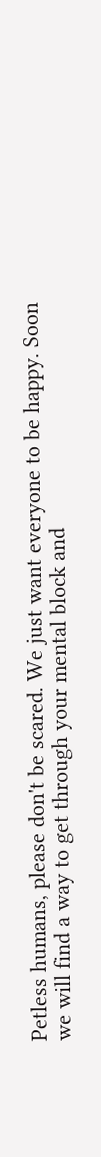Petless humans, please don't be scared. We just want everyone to be happy. Soon we will find a way to get through your mental block and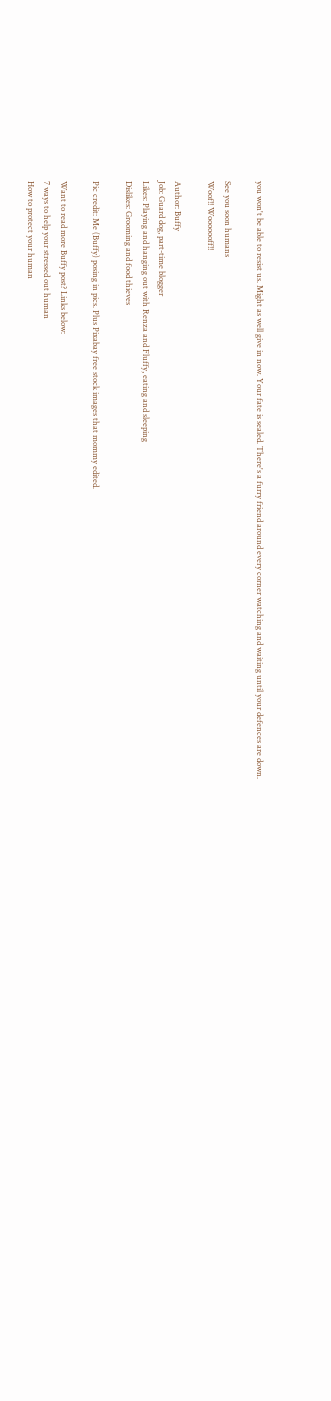you won't be able to resist us. Might as well give in now. Your fate is sealed. There's a furry friend around every corner watching and waiting until your defences are down.

See you soon humans
Woof!! Wooooooff!!

Author: Buffy
Job: Guard dog, part-time blogger
Likes: Playing and hanging out with Renza and Fluffy, eating and sleeping
Dislikes: Grooming and food thieves

Pic credit: Me (Buffy) posing in pics. Plus Pixabay free stock images that mommy edited.

Want to read more Buffy post? Links below:
7 ways to help your stressed out human
How to protect your human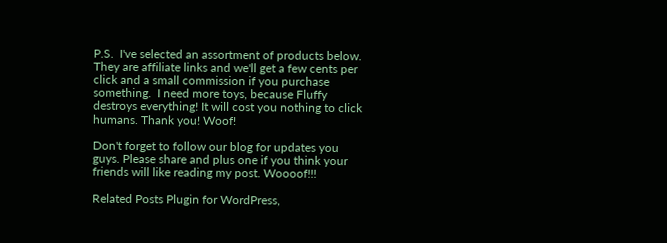P.S.  I've selected an assortment of products below. They are affiliate links and we'll get a few cents per click and a small commission if you purchase something.  I need more toys, because Fluffy destroys everything! It will cost you nothing to click humans. Thank you! Woof!

Don't forget to follow our blog for updates you guys. Please share and plus one if you think your friends will like reading my post. Woooof!!!

Related Posts Plugin for WordPress,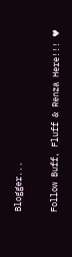Blogger...

Follow Buff, Fluff & Renza Here!!! ♥